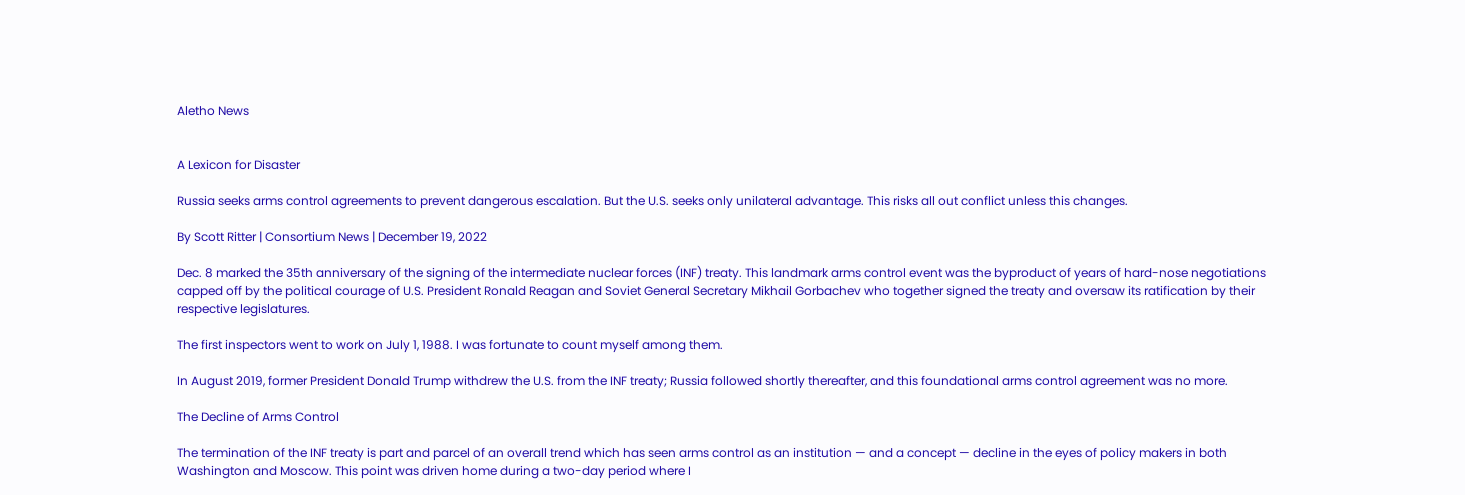Aletho News


A Lexicon for Disaster

Russia seeks arms control agreements to prevent dangerous escalation. But the U.S. seeks only unilateral advantage. This risks all out conflict unless this changes.

By Scott Ritter | Consortium News | December 19, 2022

Dec. 8 marked the 35th anniversary of the signing of the intermediate nuclear forces (INF) treaty. This landmark arms control event was the byproduct of years of hard-nose negotiations capped off by the political courage of U.S. President Ronald Reagan and Soviet General Secretary Mikhail Gorbachev who together signed the treaty and oversaw its ratification by their respective legislatures.

The first inspectors went to work on July 1, 1988. I was fortunate to count myself among them.

In August 2019, former President Donald Trump withdrew the U.S. from the INF treaty; Russia followed shortly thereafter, and this foundational arms control agreement was no more.

The Decline of Arms Control

The termination of the INF treaty is part and parcel of an overall trend which has seen arms control as an institution — and a concept — decline in the eyes of policy makers in both Washington and Moscow. This point was driven home during a two-day period where I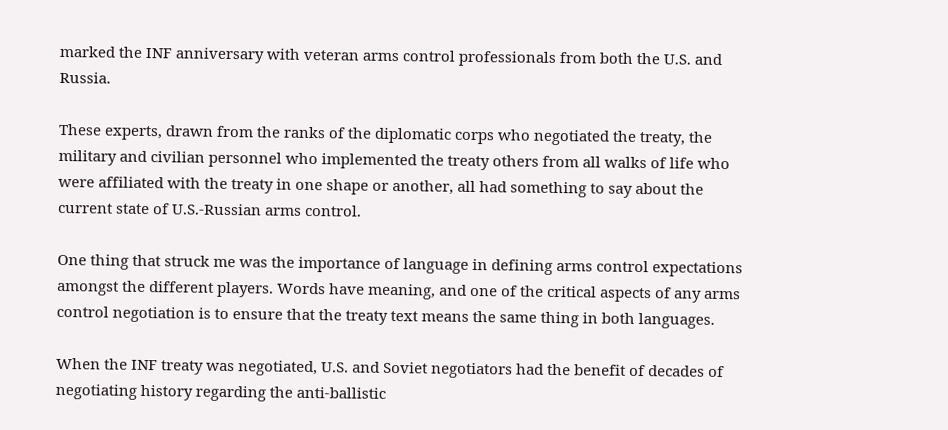marked the INF anniversary with veteran arms control professionals from both the U.S. and Russia.

These experts, drawn from the ranks of the diplomatic corps who negotiated the treaty, the military and civilian personnel who implemented the treaty others from all walks of life who were affiliated with the treaty in one shape or another, all had something to say about the current state of U.S.-Russian arms control.

One thing that struck me was the importance of language in defining arms control expectations amongst the different players. Words have meaning, and one of the critical aspects of any arms control negotiation is to ensure that the treaty text means the same thing in both languages.

When the INF treaty was negotiated, U.S. and Soviet negotiators had the benefit of decades of negotiating history regarding the anti-ballistic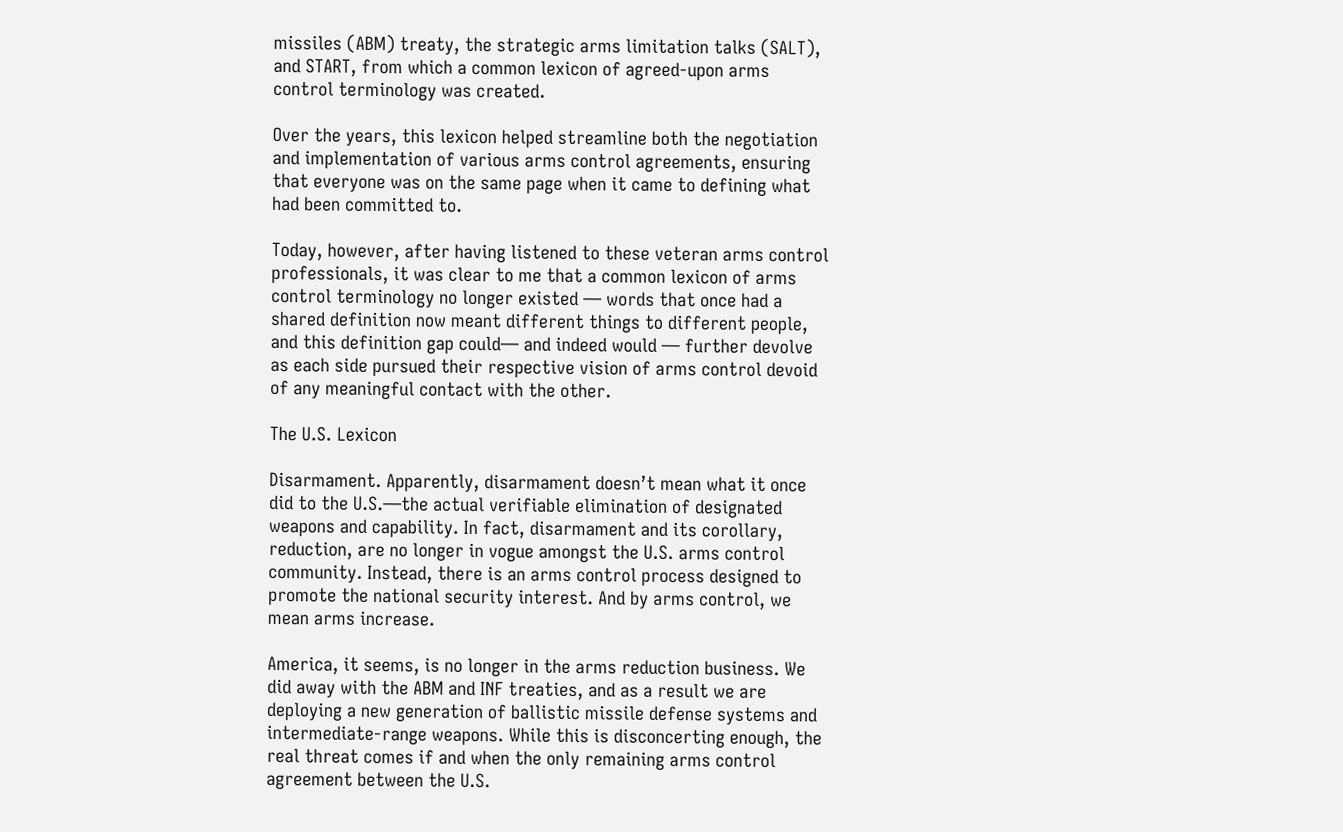missiles (ABM) treaty, the strategic arms limitation talks (SALT), and START, from which a common lexicon of agreed-upon arms control terminology was created.

Over the years, this lexicon helped streamline both the negotiation and implementation of various arms control agreements, ensuring that everyone was on the same page when it came to defining what had been committed to.

Today, however, after having listened to these veteran arms control professionals, it was clear to me that a common lexicon of arms control terminology no longer existed — words that once had a shared definition now meant different things to different people, and this definition gap could— and indeed would — further devolve as each side pursued their respective vision of arms control devoid of any meaningful contact with the other.

The U.S. Lexicon

Disarmament. Apparently, disarmament doesn’t mean what it once did to the U.S.—the actual verifiable elimination of designated weapons and capability. In fact, disarmament and its corollary, reduction, are no longer in vogue amongst the U.S. arms control community. Instead, there is an arms control process designed to promote the national security interest. And by arms control, we mean arms increase.

America, it seems, is no longer in the arms reduction business. We did away with the ABM and INF treaties, and as a result we are deploying a new generation of ballistic missile defense systems and intermediate-range weapons. While this is disconcerting enough, the real threat comes if and when the only remaining arms control agreement between the U.S.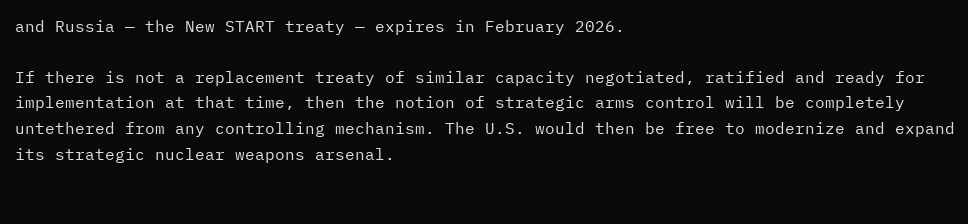and Russia — the New START treaty — expires in February 2026.

If there is not a replacement treaty of similar capacity negotiated, ratified and ready for implementation at that time, then the notion of strategic arms control will be completely untethered from any controlling mechanism. The U.S. would then be free to modernize and expand its strategic nuclear weapons arsenal.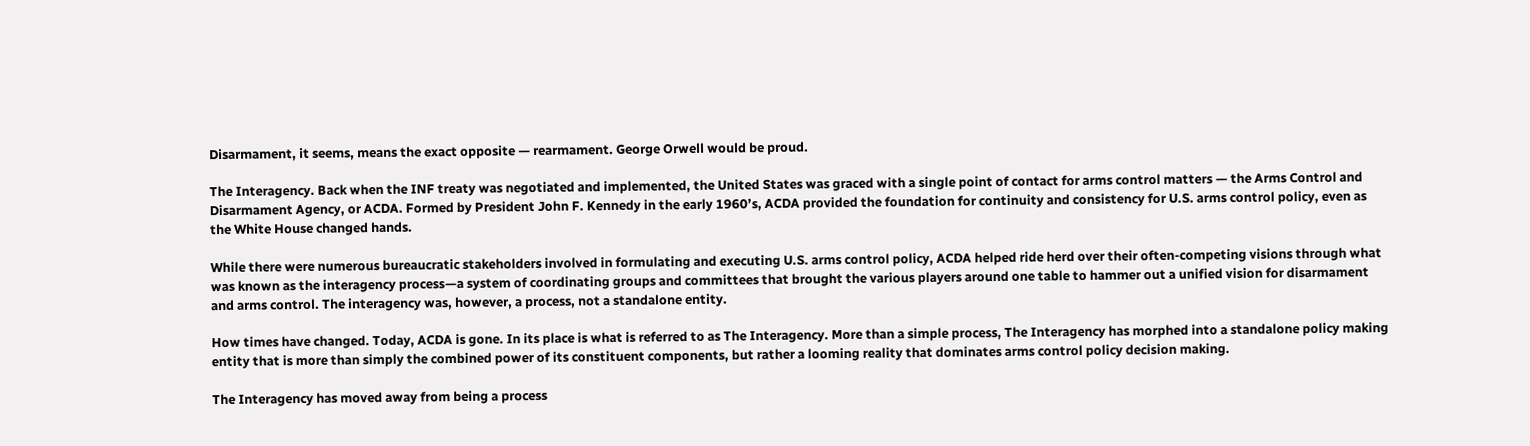Disarmament, it seems, means the exact opposite — rearmament. George Orwell would be proud.

The Interagency. Back when the INF treaty was negotiated and implemented, the United States was graced with a single point of contact for arms control matters — the Arms Control and Disarmament Agency, or ACDA. Formed by President John F. Kennedy in the early 1960’s, ACDA provided the foundation for continuity and consistency for U.S. arms control policy, even as the White House changed hands.

While there were numerous bureaucratic stakeholders involved in formulating and executing U.S. arms control policy, ACDA helped ride herd over their often-competing visions through what was known as the interagency process—a system of coordinating groups and committees that brought the various players around one table to hammer out a unified vision for disarmament and arms control. The interagency was, however, a process, not a standalone entity.

How times have changed. Today, ACDA is gone. In its place is what is referred to as The Interagency. More than a simple process, The Interagency has morphed into a standalone policy making entity that is more than simply the combined power of its constituent components, but rather a looming reality that dominates arms control policy decision making.

The Interagency has moved away from being a process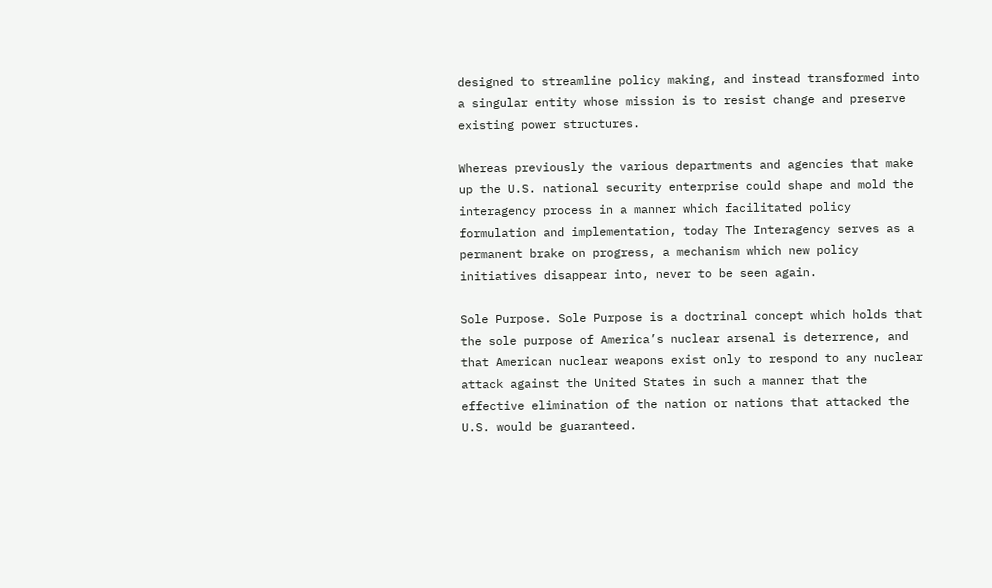designed to streamline policy making, and instead transformed into a singular entity whose mission is to resist change and preserve existing power structures.

Whereas previously the various departments and agencies that make up the U.S. national security enterprise could shape and mold the interagency process in a manner which facilitated policy formulation and implementation, today The Interagency serves as a permanent brake on progress, a mechanism which new policy initiatives disappear into, never to be seen again.

Sole Purpose. Sole Purpose is a doctrinal concept which holds that the sole purpose of America’s nuclear arsenal is deterrence, and that American nuclear weapons exist only to respond to any nuclear attack against the United States in such a manner that the effective elimination of the nation or nations that attacked the U.S. would be guaranteed.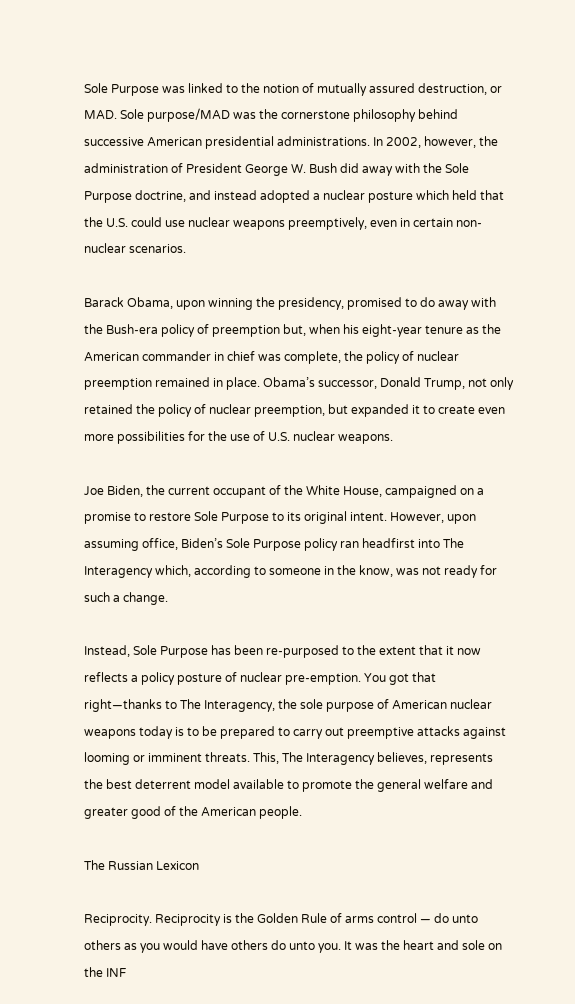Sole Purpose was linked to the notion of mutually assured destruction, or MAD. Sole purpose/MAD was the cornerstone philosophy behind successive American presidential administrations. In 2002, however, the administration of President George W. Bush did away with the Sole Purpose doctrine, and instead adopted a nuclear posture which held that the U.S. could use nuclear weapons preemptively, even in certain non-nuclear scenarios.

Barack Obama, upon winning the presidency, promised to do away with the Bush-era policy of preemption but, when his eight-year tenure as the American commander in chief was complete, the policy of nuclear preemption remained in place. Obama’s successor, Donald Trump, not only retained the policy of nuclear preemption, but expanded it to create even more possibilities for the use of U.S. nuclear weapons.

Joe Biden, the current occupant of the White House, campaigned on a promise to restore Sole Purpose to its original intent. However, upon assuming office, Biden’s Sole Purpose policy ran headfirst into The Interagency which, according to someone in the know, was not ready for such a change.

Instead, Sole Purpose has been re-purposed to the extent that it now reflects a policy posture of nuclear pre-emption. You got that right—thanks to The Interagency, the sole purpose of American nuclear weapons today is to be prepared to carry out preemptive attacks against looming or imminent threats. This, The Interagency believes, represents the best deterrent model available to promote the general welfare and greater good of the American people.

The Russian Lexicon

Reciprocity. Reciprocity is the Golden Rule of arms control — do unto others as you would have others do unto you. It was the heart and sole on the INF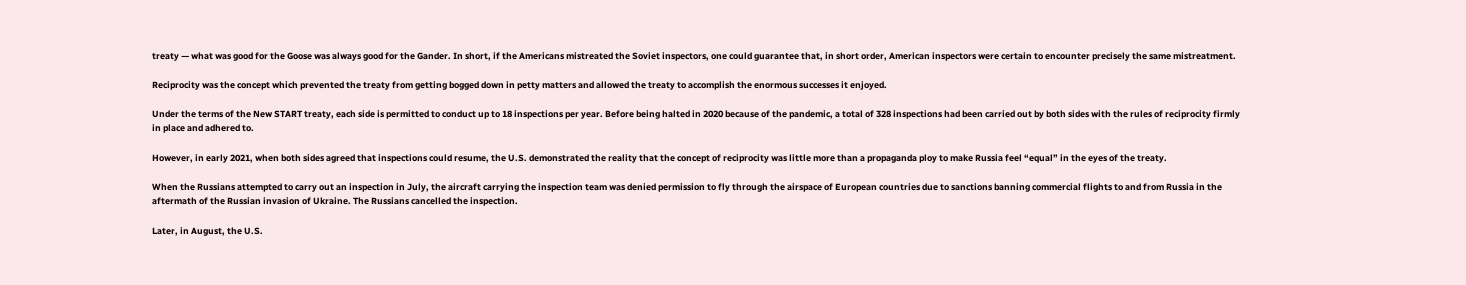treaty — what was good for the Goose was always good for the Gander. In short, if the Americans mistreated the Soviet inspectors, one could guarantee that, in short order, American inspectors were certain to encounter precisely the same mistreatment.

Reciprocity was the concept which prevented the treaty from getting bogged down in petty matters and allowed the treaty to accomplish the enormous successes it enjoyed.

Under the terms of the New START treaty, each side is permitted to conduct up to 18 inspections per year. Before being halted in 2020 because of the pandemic, a total of 328 inspections had been carried out by both sides with the rules of reciprocity firmly in place and adhered to.

However, in early 2021, when both sides agreed that inspections could resume, the U.S. demonstrated the reality that the concept of reciprocity was little more than a propaganda ploy to make Russia feel “equal” in the eyes of the treaty.

When the Russians attempted to carry out an inspection in July, the aircraft carrying the inspection team was denied permission to fly through the airspace of European countries due to sanctions banning commercial flights to and from Russia in the aftermath of the Russian invasion of Ukraine. The Russians cancelled the inspection.

Later, in August, the U.S.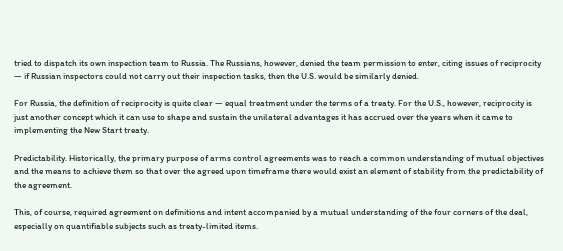tried to dispatch its own inspection team to Russia. The Russians, however, denied the team permission to enter, citing issues of reciprocity — if Russian inspectors could not carry out their inspection tasks, then the U.S. would be similarly denied.

For Russia, the definition of reciprocity is quite clear — equal treatment under the terms of a treaty. For the U.S., however, reciprocity is just another concept which it can use to shape and sustain the unilateral advantages it has accrued over the years when it came to implementing the New Start treaty.

Predictability. Historically, the primary purpose of arms control agreements was to reach a common understanding of mutual objectives and the means to achieve them so that over the agreed upon timeframe there would exist an element of stability from the predictability of the agreement.

This, of course, required agreement on definitions and intent accompanied by a mutual understanding of the four corners of the deal, especially on quantifiable subjects such as treaty-limited items.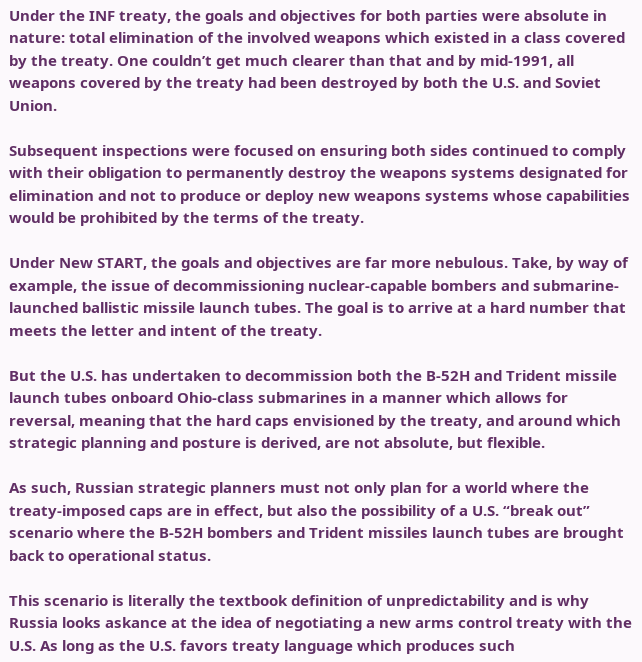Under the INF treaty, the goals and objectives for both parties were absolute in nature: total elimination of the involved weapons which existed in a class covered by the treaty. One couldn’t get much clearer than that and by mid-1991, all weapons covered by the treaty had been destroyed by both the U.S. and Soviet Union.

Subsequent inspections were focused on ensuring both sides continued to comply with their obligation to permanently destroy the weapons systems designated for elimination and not to produce or deploy new weapons systems whose capabilities would be prohibited by the terms of the treaty.

Under New START, the goals and objectives are far more nebulous. Take, by way of example, the issue of decommissioning nuclear-capable bombers and submarine-launched ballistic missile launch tubes. The goal is to arrive at a hard number that meets the letter and intent of the treaty.

But the U.S. has undertaken to decommission both the B-52H and Trident missile launch tubes onboard Ohio-class submarines in a manner which allows for reversal, meaning that the hard caps envisioned by the treaty, and around which strategic planning and posture is derived, are not absolute, but flexible.

As such, Russian strategic planners must not only plan for a world where the treaty-imposed caps are in effect, but also the possibility of a U.S. “break out” scenario where the B-52H bombers and Trident missiles launch tubes are brought back to operational status.

This scenario is literally the textbook definition of unpredictability and is why Russia looks askance at the idea of negotiating a new arms control treaty with the U.S. As long as the U.S. favors treaty language which produces such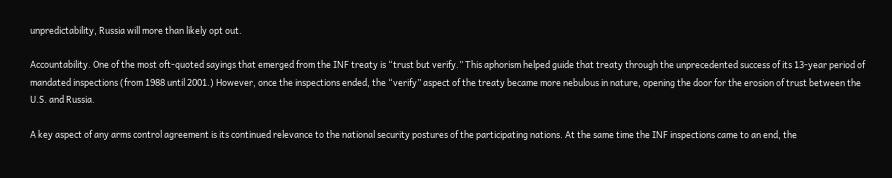unpredictability, Russia will more than likely opt out.

Accountability. One of the most oft-quoted sayings that emerged from the INF treaty is “trust but verify.” This aphorism helped guide that treaty through the unprecedented success of its 13-year period of mandated inspections (from 1988 until 2001.) However, once the inspections ended, the “verify” aspect of the treaty became more nebulous in nature, opening the door for the erosion of trust between the U.S. and Russia.

A key aspect of any arms control agreement is its continued relevance to the national security postures of the participating nations. At the same time the INF inspections came to an end, the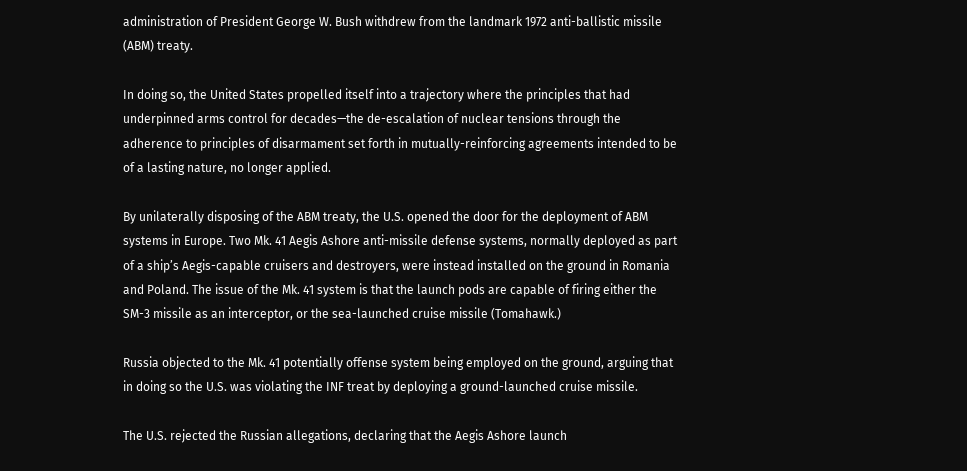administration of President George W. Bush withdrew from the landmark 1972 anti-ballistic missile (ABM) treaty.

In doing so, the United States propelled itself into a trajectory where the principles that had underpinned arms control for decades—the de-escalation of nuclear tensions through the adherence to principles of disarmament set forth in mutually-reinforcing agreements intended to be of a lasting nature, no longer applied.

By unilaterally disposing of the ABM treaty, the U.S. opened the door for the deployment of ABM systems in Europe. Two Mk. 41 Aegis Ashore anti-missile defense systems, normally deployed as part of a ship’s Aegis-capable cruisers and destroyers, were instead installed on the ground in Romania and Poland. The issue of the Mk. 41 system is that the launch pods are capable of firing either the SM-3 missile as an interceptor, or the sea-launched cruise missile (Tomahawk.)

Russia objected to the Mk. 41 potentially offense system being employed on the ground, arguing that in doing so the U.S. was violating the INF treat by deploying a ground-launched cruise missile.

The U.S. rejected the Russian allegations, declaring that the Aegis Ashore launch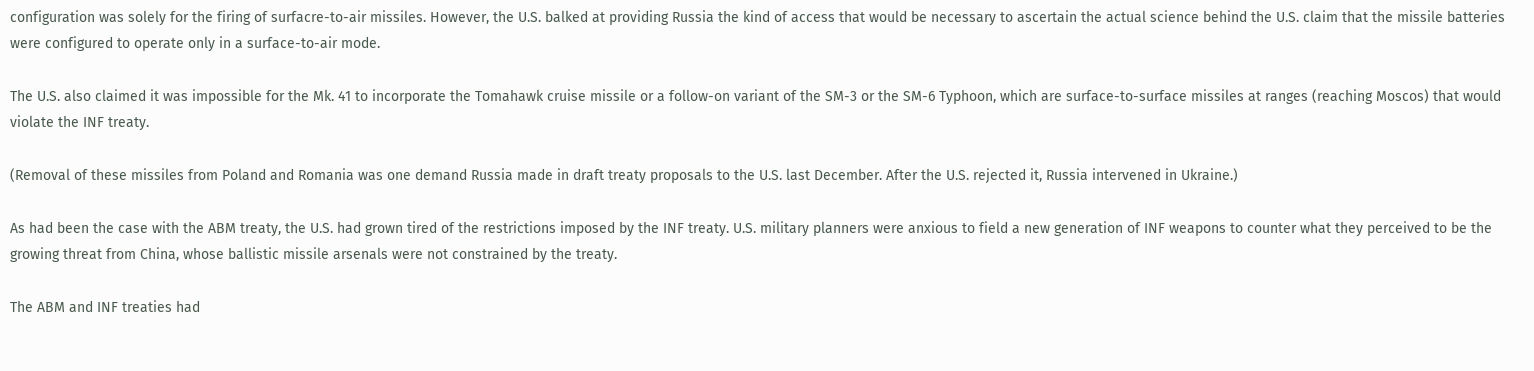configuration was solely for the firing of surfacre-to-air missiles. However, the U.S. balked at providing Russia the kind of access that would be necessary to ascertain the actual science behind the U.S. claim that the missile batteries were configured to operate only in a surface-to-air mode.

The U.S. also claimed it was impossible for the Mk. 41 to incorporate the Tomahawk cruise missile or a follow-on variant of the SM-3 or the SM-6 Typhoon, which are surface-to-surface missiles at ranges (reaching Moscos) that would violate the INF treaty.

(Removal of these missiles from Poland and Romania was one demand Russia made in draft treaty proposals to the U.S. last December. After the U.S. rejected it, Russia intervened in Ukraine.)

As had been the case with the ABM treaty, the U.S. had grown tired of the restrictions imposed by the INF treaty. U.S. military planners were anxious to field a new generation of INF weapons to counter what they perceived to be the growing threat from China, whose ballistic missile arsenals were not constrained by the treaty.

The ABM and INF treaties had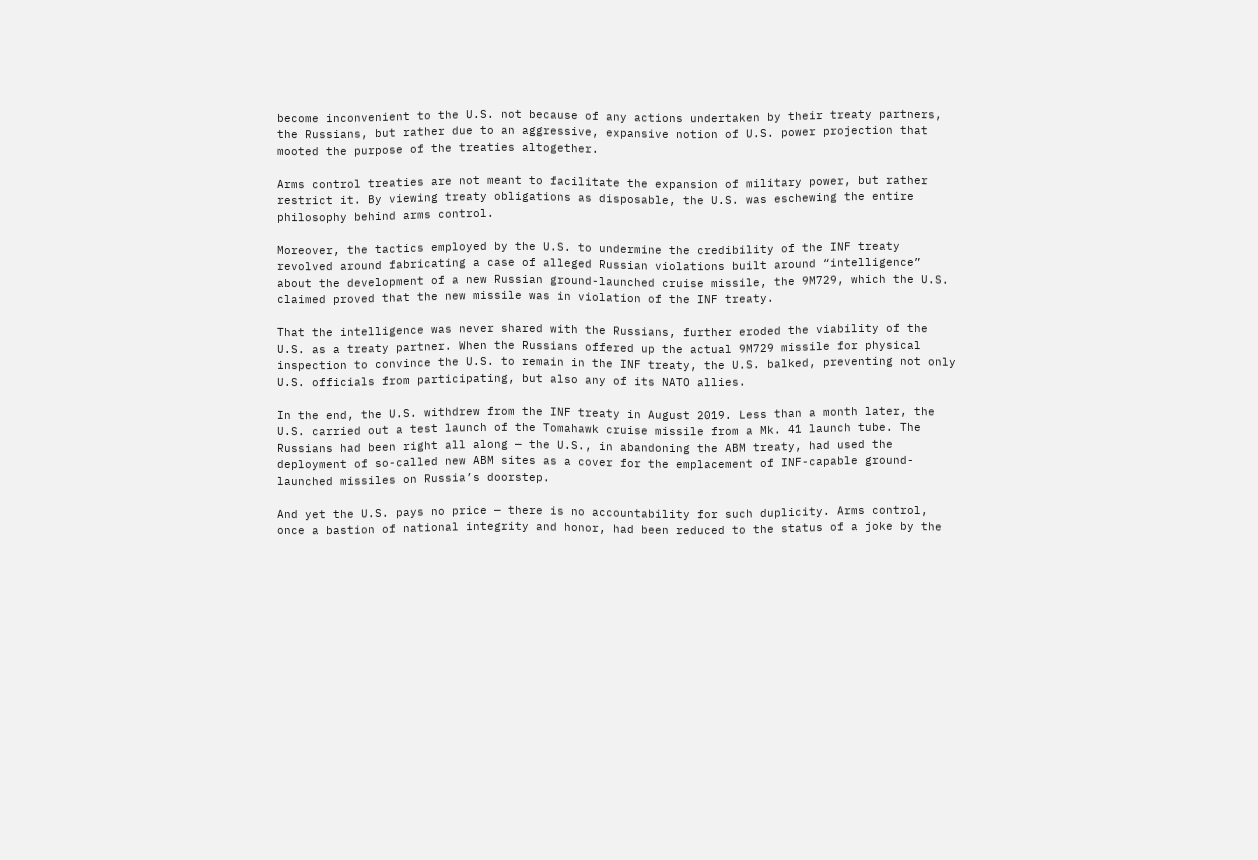become inconvenient to the U.S. not because of any actions undertaken by their treaty partners, the Russians, but rather due to an aggressive, expansive notion of U.S. power projection that mooted the purpose of the treaties altogether.

Arms control treaties are not meant to facilitate the expansion of military power, but rather restrict it. By viewing treaty obligations as disposable, the U.S. was eschewing the entire philosophy behind arms control.

Moreover, the tactics employed by the U.S. to undermine the credibility of the INF treaty revolved around fabricating a case of alleged Russian violations built around “intelligence” about the development of a new Russian ground-launched cruise missile, the 9M729, which the U.S. claimed proved that the new missile was in violation of the INF treaty.

That the intelligence was never shared with the Russians, further eroded the viability of the U.S. as a treaty partner. When the Russians offered up the actual 9M729 missile for physical inspection to convince the U.S. to remain in the INF treaty, the U.S. balked, preventing not only U.S. officials from participating, but also any of its NATO allies.

In the end, the U.S. withdrew from the INF treaty in August 2019. Less than a month later, the U.S. carried out a test launch of the Tomahawk cruise missile from a Mk. 41 launch tube. The Russians had been right all along — the U.S., in abandoning the ABM treaty, had used the deployment of so-called new ABM sites as a cover for the emplacement of INF-capable ground-launched missiles on Russia’s doorstep.

And yet the U.S. pays no price — there is no accountability for such duplicity. Arms control, once a bastion of national integrity and honor, had been reduced to the status of a joke by the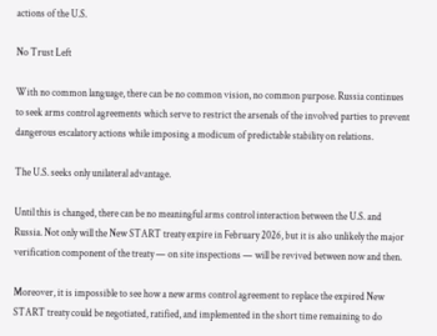actions of the U.S.

No Trust Left

With no common language, there can be no common vision, no common purpose. Russia continues to seek arms control agreements which serve to restrict the arsenals of the involved parties to prevent dangerous escalatory actions while imposing a modicum of predictable stability on relations.

The U.S. seeks only unilateral advantage.

Until this is changed, there can be no meaningful arms control interaction between the U.S. and Russia. Not only will the New START treaty expire in February 2026, but it is also unlikely the major verification component of the treaty — on site inspections — will be revived between now and then.

Moreover, it is impossible to see how a new arms control agreement to replace the expired New START treaty could be negotiated, ratified, and implemented in the short time remaining to do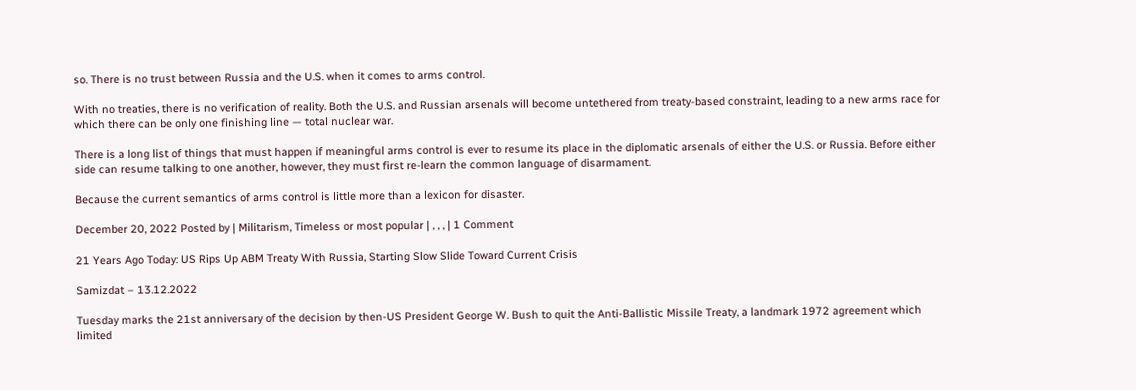so. There is no trust between Russia and the U.S. when it comes to arms control.

With no treaties, there is no verification of reality. Both the U.S. and Russian arsenals will become untethered from treaty-based constraint, leading to a new arms race for which there can be only one finishing line — total nuclear war.

There is a long list of things that must happen if meaningful arms control is ever to resume its place in the diplomatic arsenals of either the U.S. or Russia. Before either side can resume talking to one another, however, they must first re-learn the common language of disarmament.

Because the current semantics of arms control is little more than a lexicon for disaster.

December 20, 2022 Posted by | Militarism, Timeless or most popular | , , , | 1 Comment

21 Years Ago Today: US Rips Up ABM Treaty With Russia, Starting Slow Slide Toward Current Crisis

Samizdat – 13.12.2022

Tuesday marks the 21st anniversary of the decision by then-US President George W. Bush to quit the Anti-Ballistic Missile Treaty, a landmark 1972 agreement which limited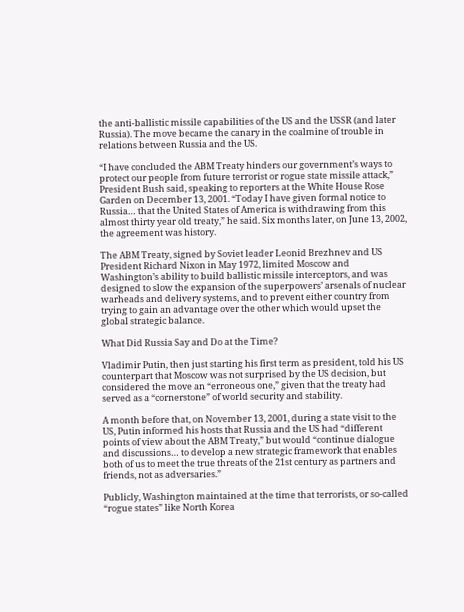the anti-ballistic missile capabilities of the US and the USSR (and later Russia). The move became the canary in the coalmine of trouble in relations between Russia and the US.

“I have concluded the ABM Treaty hinders our government’s ways to protect our people from future terrorist or rogue state missile attack,” President Bush said, speaking to reporters at the White House Rose Garden on December 13, 2001. “Today I have given formal notice to Russia… that the United States of America is withdrawing from this almost thirty year old treaty,” he said. Six months later, on June 13, 2002, the agreement was history.

The ABM Treaty, signed by Soviet leader Leonid Brezhnev and US President Richard Nixon in May 1972, limited Moscow and Washington’s ability to build ballistic missile interceptors, and was designed to slow the expansion of the superpowers’ arsenals of nuclear warheads and delivery systems, and to prevent either country from trying to gain an advantage over the other which would upset the global strategic balance.

What Did Russia Say and Do at the Time?

Vladimir Putin, then just starting his first term as president, told his US counterpart that Moscow was not surprised by the US decision, but considered the move an “erroneous one,” given that the treaty had served as a “cornerstone” of world security and stability.

A month before that, on November 13, 2001, during a state visit to the US, Putin informed his hosts that Russia and the US had “different points of view about the ABM Treaty,” but would “continue dialogue and discussions… to develop a new strategic framework that enables both of us to meet the true threats of the 21st century as partners and friends, not as adversaries.”

Publicly, Washington maintained at the time that terrorists, or so-called “rogue states” like North Korea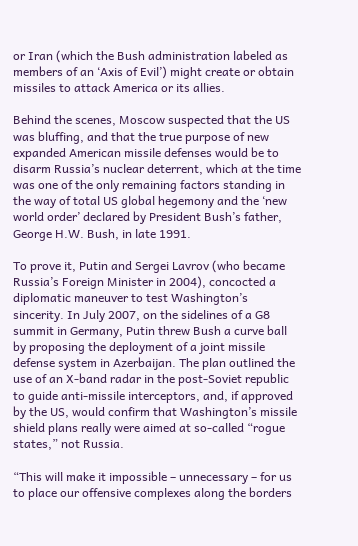or Iran (which the Bush administration labeled as members of an ‘Axis of Evil’) might create or obtain missiles to attack America or its allies.

Behind the scenes, Moscow suspected that the US was bluffing, and that the true purpose of new expanded American missile defenses would be to disarm Russia’s nuclear deterrent, which at the time was one of the only remaining factors standing in the way of total US global hegemony and the ‘new world order’ declared by President Bush’s father, George H.W. Bush, in late 1991.

To prove it, Putin and Sergei Lavrov (who became Russia’s Foreign Minister in 2004), concocted a diplomatic maneuver to test Washington’s sincerity. In July 2007, on the sidelines of a G8 summit in Germany, Putin threw Bush a curve ball by proposing the deployment of a joint missile defense system in Azerbaijan. The plan outlined the use of an X-band radar in the post-Soviet republic to guide anti-missile interceptors, and, if approved by the US, would confirm that Washington’s missile shield plans really were aimed at so-called “rogue states,” not Russia.

“This will make it impossible – unnecessary – for us to place our offensive complexes along the borders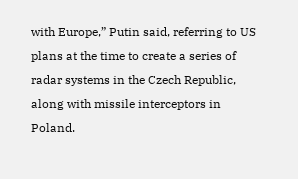with Europe,” Putin said, referring to US plans at the time to create a series of radar systems in the Czech Republic, along with missile interceptors in Poland.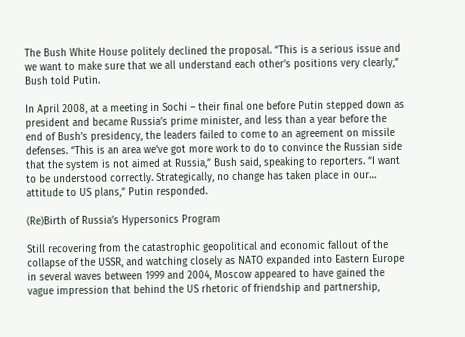The Bush White House politely declined the proposal. “This is a serious issue and we want to make sure that we all understand each other’s positions very clearly,” Bush told Putin.

In April 2008, at a meeting in Sochi – their final one before Putin stepped down as president and became Russia’s prime minister, and less than a year before the end of Bush’s presidency, the leaders failed to come to an agreement on missile defenses. “This is an area we’ve got more work to do to convince the Russian side that the system is not aimed at Russia,” Bush said, speaking to reporters. “I want to be understood correctly. Strategically, no change has taken place in our… attitude to US plans,” Putin responded.

(Re)Birth of Russia’s Hypersonics Program

Still recovering from the catastrophic geopolitical and economic fallout of the collapse of the USSR, and watching closely as NATO expanded into Eastern Europe in several waves between 1999 and 2004, Moscow appeared to have gained the vague impression that behind the US rhetoric of friendship and partnership,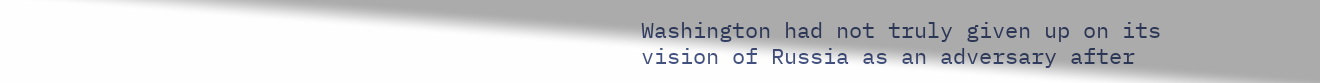Washington had not truly given up on its vision of Russia as an adversary after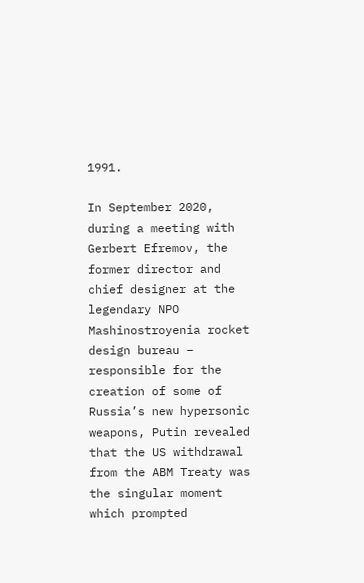1991.

In September 2020, during a meeting with Gerbert Efremov, the former director and chief designer at the legendary NPO Mashinostroyenia rocket design bureau – responsible for the creation of some of Russia’s new hypersonic weapons, Putin revealed that the US withdrawal from the ABM Treaty was the singular moment which prompted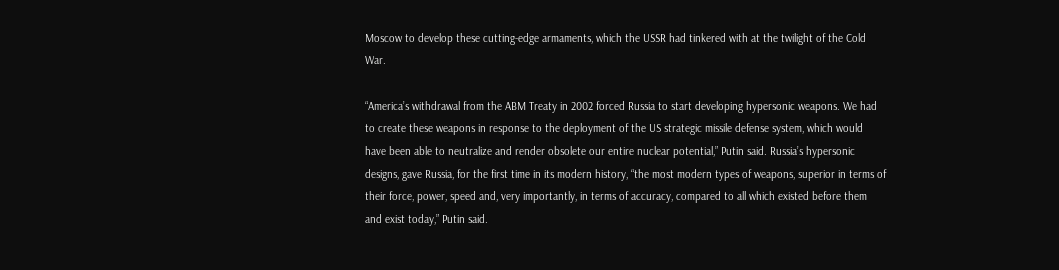Moscow to develop these cutting-edge armaments, which the USSR had tinkered with at the twilight of the Cold War.

“America’s withdrawal from the ABM Treaty in 2002 forced Russia to start developing hypersonic weapons. We had to create these weapons in response to the deployment of the US strategic missile defense system, which would have been able to neutralize and render obsolete our entire nuclear potential,” Putin said. Russia’s hypersonic designs, gave Russia, for the first time in its modern history, “the most modern types of weapons, superior in terms of their force, power, speed and, very importantly, in terms of accuracy, compared to all which existed before them and exist today,” Putin said.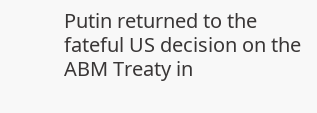Putin returned to the fateful US decision on the ABM Treaty in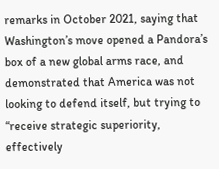remarks in October 2021, saying that Washington’s move opened a Pandora’s box of a new global arms race, and demonstrated that America was not looking to defend itself, but trying to “receive strategic superiority, effectively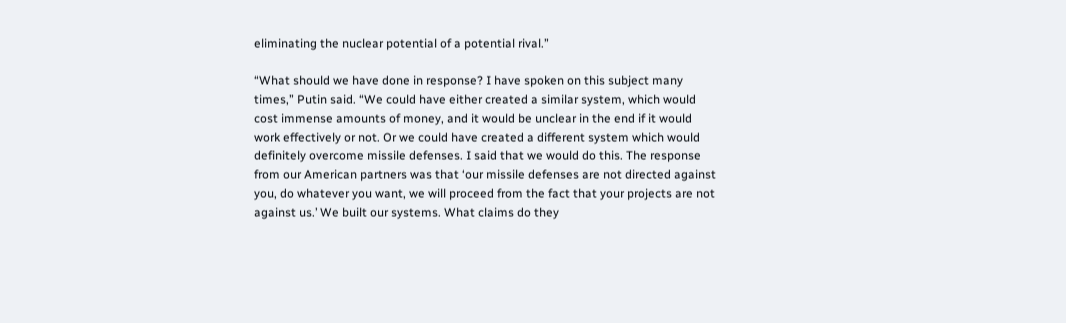eliminating the nuclear potential of a potential rival.”

“What should we have done in response? I have spoken on this subject many times,” Putin said. “We could have either created a similar system, which would cost immense amounts of money, and it would be unclear in the end if it would work effectively or not. Or we could have created a different system which would definitely overcome missile defenses. I said that we would do this. The response from our American partners was that ‘our missile defenses are not directed against you, do whatever you want, we will proceed from the fact that your projects are not against us.’ We built our systems. What claims do they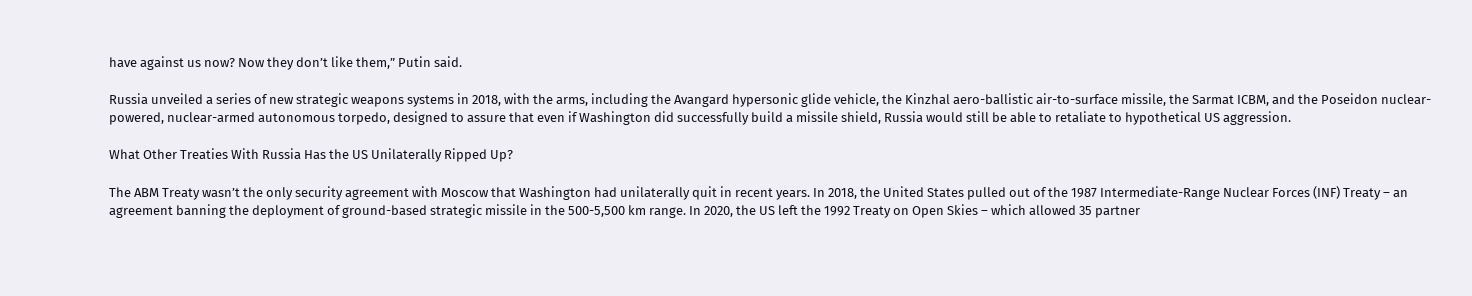have against us now? Now they don’t like them,” Putin said.

Russia unveiled a series of new strategic weapons systems in 2018, with the arms, including the Avangard hypersonic glide vehicle, the Kinzhal aero-ballistic air-to-surface missile, the Sarmat ICBM, and the Poseidon nuclear-powered, nuclear-armed autonomous torpedo, designed to assure that even if Washington did successfully build a missile shield, Russia would still be able to retaliate to hypothetical US aggression.

What Other Treaties With Russia Has the US Unilaterally Ripped Up?

The ABM Treaty wasn’t the only security agreement with Moscow that Washington had unilaterally quit in recent years. In 2018, the United States pulled out of the 1987 Intermediate-Range Nuclear Forces (INF) Treaty – an agreement banning the deployment of ground-based strategic missile in the 500-5,500 km range. In 2020, the US left the 1992 Treaty on Open Skies – which allowed 35 partner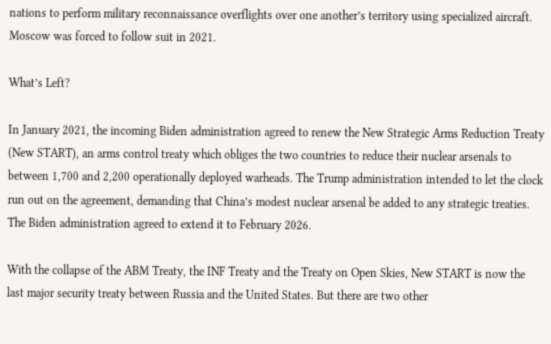nations to perform military reconnaissance overflights over one another’s territory using specialized aircraft. Moscow was forced to follow suit in 2021.

What’s Left?

In January 2021, the incoming Biden administration agreed to renew the New Strategic Arms Reduction Treaty (New START), an arms control treaty which obliges the two countries to reduce their nuclear arsenals to between 1,700 and 2,200 operationally deployed warheads. The Trump administration intended to let the clock run out on the agreement, demanding that China’s modest nuclear arsenal be added to any strategic treaties. The Biden administration agreed to extend it to February 2026.

With the collapse of the ABM Treaty, the INF Treaty and the Treaty on Open Skies, New START is now the last major security treaty between Russia and the United States. But there are two other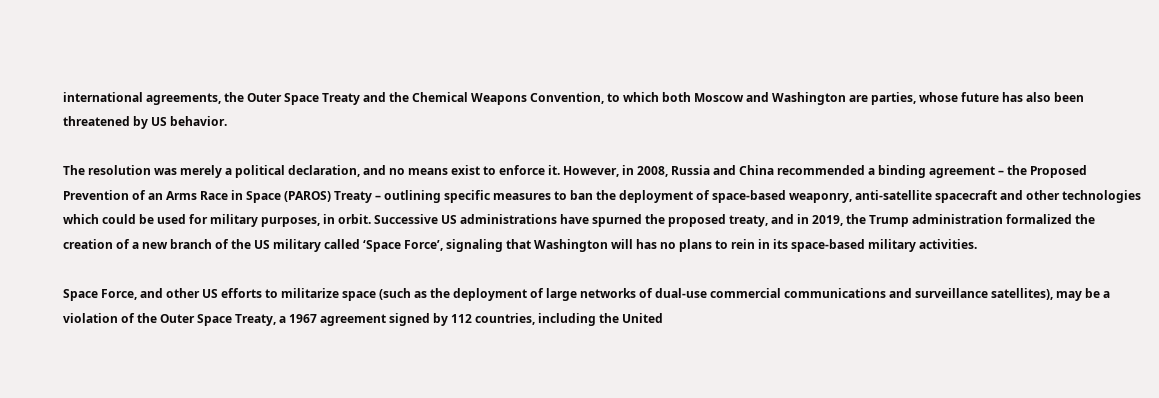international agreements, the Outer Space Treaty and the Chemical Weapons Convention, to which both Moscow and Washington are parties, whose future has also been threatened by US behavior.

The resolution was merely a political declaration, and no means exist to enforce it. However, in 2008, Russia and China recommended a binding agreement – the Proposed Prevention of an Arms Race in Space (PAROS) Treaty – outlining specific measures to ban the deployment of space-based weaponry, anti-satellite spacecraft and other technologies which could be used for military purposes, in orbit. Successive US administrations have spurned the proposed treaty, and in 2019, the Trump administration formalized the creation of a new branch of the US military called ‘Space Force’, signaling that Washington will has no plans to rein in its space-based military activities.

Space Force, and other US efforts to militarize space (such as the deployment of large networks of dual-use commercial communications and surveillance satellites), may be a violation of the Outer Space Treaty, a 1967 agreement signed by 112 countries, including the United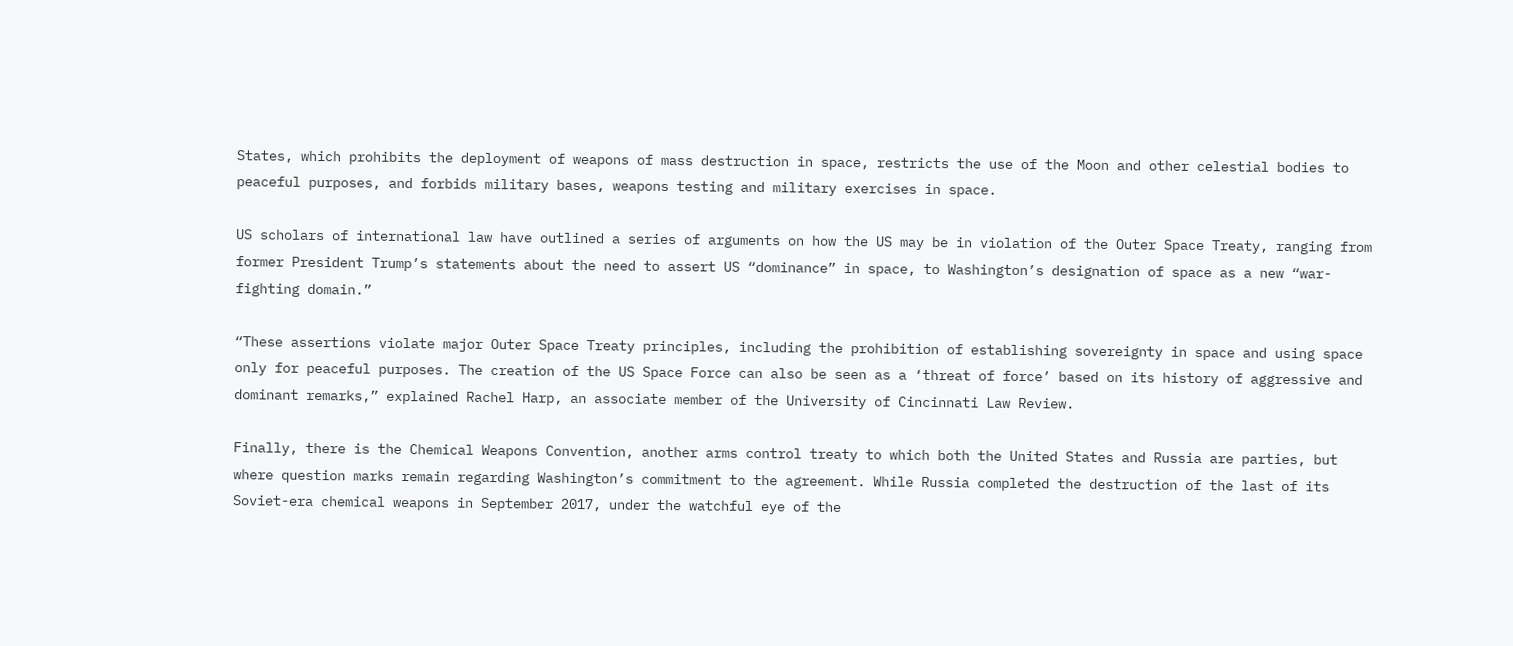States, which prohibits the deployment of weapons of mass destruction in space, restricts the use of the Moon and other celestial bodies to peaceful purposes, and forbids military bases, weapons testing and military exercises in space.

US scholars of international law have outlined a series of arguments on how the US may be in violation of the Outer Space Treaty, ranging from former President Trump’s statements about the need to assert US “dominance” in space, to Washington’s designation of space as a new “war-fighting domain.”

“These assertions violate major Outer Space Treaty principles, including the prohibition of establishing sovereignty in space and using space only for peaceful purposes. The creation of the US Space Force can also be seen as a ‘threat of force’ based on its history of aggressive and dominant remarks,” explained Rachel Harp, an associate member of the University of Cincinnati Law Review.

Finally, there is the Chemical Weapons Convention, another arms control treaty to which both the United States and Russia are parties, but where question marks remain regarding Washington’s commitment to the agreement. While Russia completed the destruction of the last of its Soviet-era chemical weapons in September 2017, under the watchful eye of the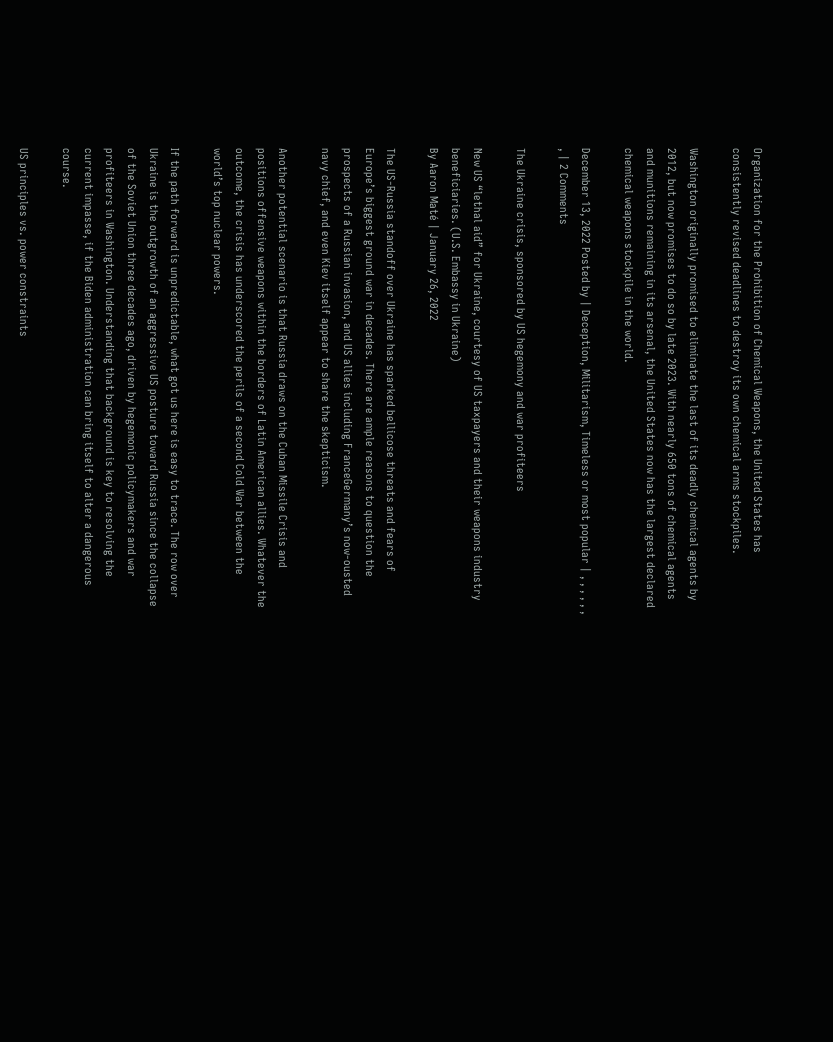Organization for the Prohibition of Chemical Weapons, the United States has consistently revised deadlines to destroy its own chemical arms stockpiles.

Washington originally promised to eliminate the last of its deadly chemical agents by 2012, but now promises to do so by late 2023. With nearly 650 tons of chemical agents and munitions remaining in its arsenal, the United States now has the largest declared chemical weapons stockpile in the world.

December 13, 2022 Posted by | Deception, Militarism, Timeless or most popular | , , , , , , , | 2 Comments

The Ukraine crisis, sponsored by US hegemony and war profiteers

New US “lethal aid” for Ukraine, courtesy of US taxpayers and their weapons industry beneficiaries. (U.S. Embassy in Ukraine)
By Aaron Maté | January 26, 2022

The US-Russia standoff over Ukraine has sparked bellicose threats and fears of Europe’s biggest ground war in decades. There are ample reasons to question the prospects of a Russian invasion, and US allies including FranceGermany’s now-ousted navy chief, and even Kiev itself appear to share the skepticism.

Another potential scenario is that Russia draws on the Cuban Missile Crisis and positions offensive weapons within the borders of Latin American allies. Whatever the outcome, the crisis has underscored the perils of a second Cold War between the world’s top nuclear powers.

If the path forward is unpredictable, what got us here is easy to trace. The row over Ukraine is the outgrowth of an aggressive US posture toward Russia since the collapse of the Soviet Union three decades ago, driven by hegemonic policymakers and war profiteers in Washington. Understanding that background is key to resolving the current impasse, if the Biden administration can bring itself to alter a dangerous course.

US principles vs. power constraints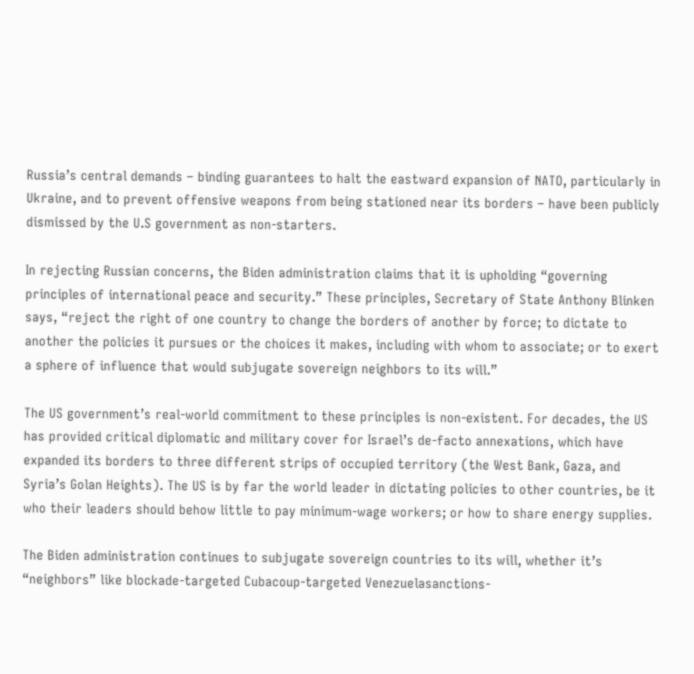Russia’s central demands – binding guarantees to halt the eastward expansion of NATO, particularly in Ukraine, and to prevent offensive weapons from being stationed near its borders – have been publicly dismissed by the U.S government as non-starters.

In rejecting Russian concerns, the Biden administration claims that it is upholding “governing principles of international peace and security.” These principles, Secretary of State Anthony Blinken says, “reject the right of one country to change the borders of another by force; to dictate to another the policies it pursues or the choices it makes, including with whom to associate; or to exert a sphere of influence that would subjugate sovereign neighbors to its will.”

The US government’s real-world commitment to these principles is non-existent. For decades, the US has provided critical diplomatic and military cover for Israel’s de-facto annexations, which have expanded its borders to three different strips of occupied territory (the West Bank, Gaza, and Syria’s Golan Heights). The US is by far the world leader in dictating policies to other countries, be it who their leaders should behow little to pay minimum-wage workers; or how to share energy supplies.

The Biden administration continues to subjugate sovereign countries to its will, whether it’s “neighbors” like blockade-targeted Cubacoup-targeted Venezuelasanctions-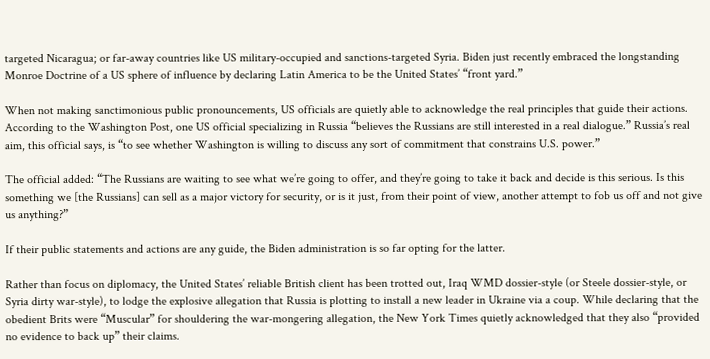targeted Nicaragua; or far-away countries like US military-occupied and sanctions-targeted Syria. Biden just recently embraced the longstanding Monroe Doctrine of a US sphere of influence by declaring Latin America to be the United States’ “front yard.”

When not making sanctimonious public pronouncements, US officials are quietly able to acknowledge the real principles that guide their actions. According to the Washington Post, one US official specializing in Russia “believes the Russians are still interested in a real dialogue.” Russia’s real aim, this official says, is “to see whether Washington is willing to discuss any sort of commitment that constrains U.S. power.”

The official added: “The Russians are waiting to see what we’re going to offer, and they’re going to take it back and decide is this serious. Is this something we [the Russians] can sell as a major victory for security, or is it just, from their point of view, another attempt to fob us off and not give us anything?”

If their public statements and actions are any guide, the Biden administration is so far opting for the latter.

Rather than focus on diplomacy, the United States’ reliable British client has been trotted out, Iraq WMD dossier-style (or Steele dossier-style, or Syria dirty war-style), to lodge the explosive allegation that Russia is plotting to install a new leader in Ukraine via a coup. While declaring that the obedient Brits were “Muscular” for shouldering the war-mongering allegation, the New York Times quietly acknowledged that they also “provided no evidence to back up” their claims.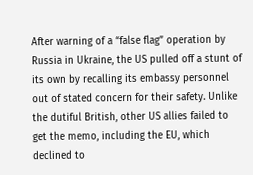After warning of a “false flag” operation by Russia in Ukraine, the US pulled off a stunt of its own by recalling its embassy personnel out of stated concern for their safety. Unlike the dutiful British, other US allies failed to get the memo, including the EU, which declined to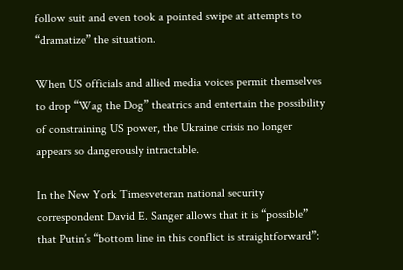follow suit and even took a pointed swipe at attempts to “dramatize” the situation.

When US officials and allied media voices permit themselves to drop “Wag the Dog” theatrics and entertain the possibility of constraining US power, the Ukraine crisis no longer appears so dangerously intractable.

In the New York Timesveteran national security correspondent David E. Sanger allows that it is “possible” that Putin’s “bottom line in this conflict is straightforward”: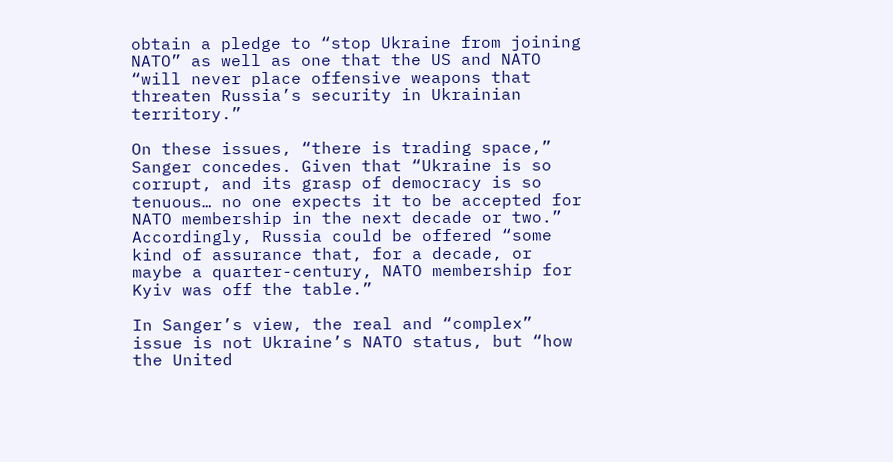obtain a pledge to “stop Ukraine from joining NATO” as well as one that the US and NATO “will never place offensive weapons that threaten Russia’s security in Ukrainian territory.”

On these issues, “there is trading space,” Sanger concedes. Given that “Ukraine is so corrupt, and its grasp of democracy is so tenuous… no one expects it to be accepted for NATO membership in the next decade or two.” Accordingly, Russia could be offered “some kind of assurance that, for a decade, or maybe a quarter-century, NATO membership for Kyiv was off the table.”

In Sanger’s view, the real and “complex” issue is not Ukraine’s NATO status, but “how the United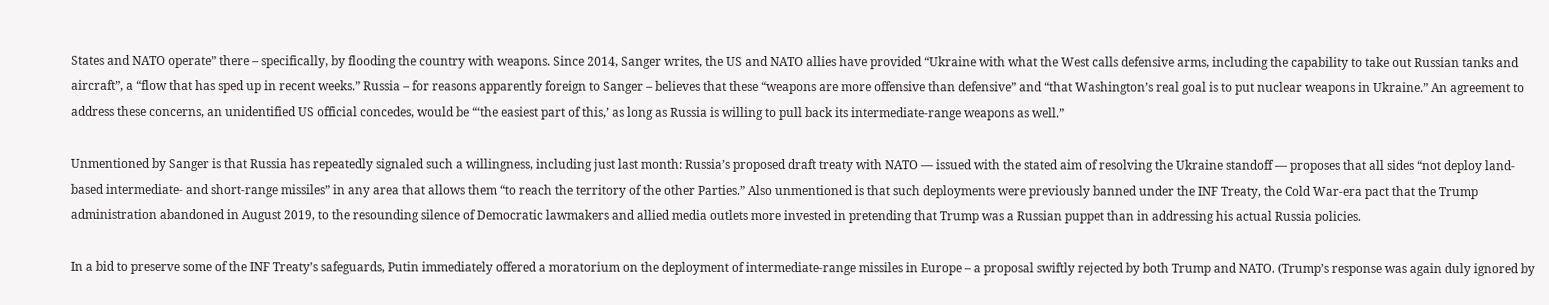States and NATO operate” there – specifically, by flooding the country with weapons. Since 2014, Sanger writes, the US and NATO allies have provided “Ukraine with what the West calls defensive arms, including the capability to take out Russian tanks and aircraft”, a “flow that has sped up in recent weeks.” Russia – for reasons apparently foreign to Sanger – believes that these “weapons are more offensive than defensive” and “that Washington’s real goal is to put nuclear weapons in Ukraine.” An agreement to address these concerns, an unidentified US official concedes, would be “‘the easiest part of this,’ as long as Russia is willing to pull back its intermediate-range weapons as well.”

Unmentioned by Sanger is that Russia has repeatedly signaled such a willingness, including just last month: Russia’s proposed draft treaty with NATO — issued with the stated aim of resolving the Ukraine standoff — proposes that all sides “not deploy land-based intermediate- and short-range missiles” in any area that allows them “to reach the territory of the other Parties.” Also unmentioned is that such deployments were previously banned under the INF Treaty, the Cold War-era pact that the Trump administration abandoned in August 2019, to the resounding silence of Democratic lawmakers and allied media outlets more invested in pretending that Trump was a Russian puppet than in addressing his actual Russia policies.

In a bid to preserve some of the INF Treaty’s safeguards, Putin immediately offered a moratorium on the deployment of intermediate-range missiles in Europe – a proposal swiftly rejected by both Trump and NATO. (Trump’s response was again duly ignored by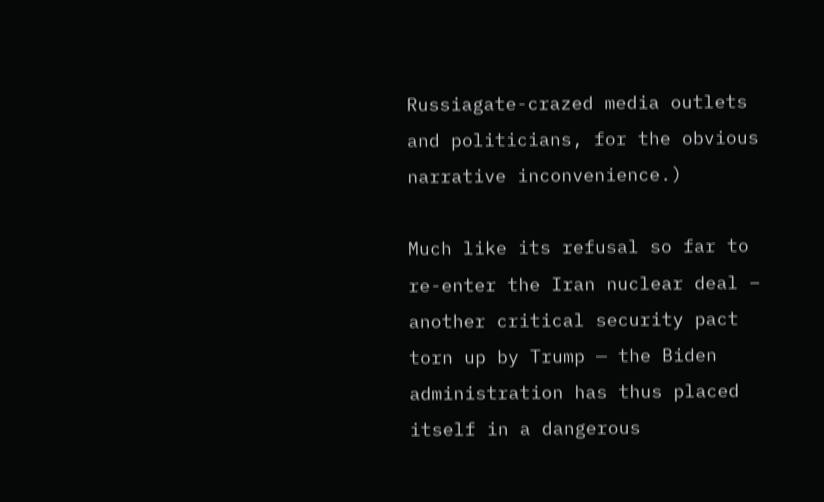Russiagate-crazed media outlets and politicians, for the obvious narrative inconvenience.)

Much like its refusal so far to re-enter the Iran nuclear deal – another critical security pact torn up by Trump — the Biden administration has thus placed itself in a dangerous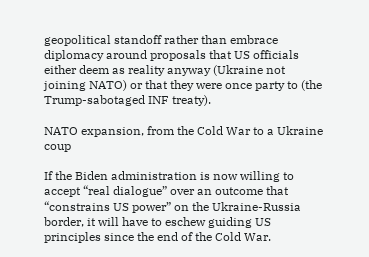geopolitical standoff rather than embrace diplomacy around proposals that US officials either deem as reality anyway (Ukraine not joining NATO) or that they were once party to (the Trump-sabotaged INF treaty).

NATO expansion, from the Cold War to a Ukraine coup

If the Biden administration is now willing to accept “real dialogue” over an outcome that “constrains US power” on the Ukraine-Russia border, it will have to eschew guiding US principles since the end of the Cold War.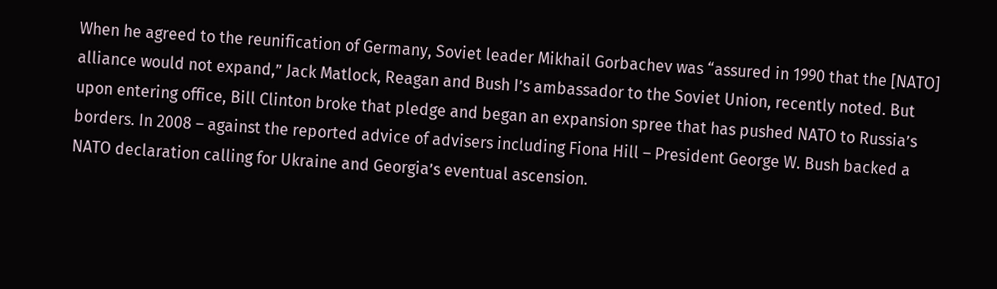When he agreed to the reunification of Germany, Soviet leader Mikhail Gorbachev was “assured in 1990 that the [NATO] alliance would not expand,” Jack Matlock, Reagan and Bush I’s ambassador to the Soviet Union, recently noted. But upon entering office, Bill Clinton broke that pledge and began an expansion spree that has pushed NATO to Russia’s borders. In 2008 – against the reported advice of advisers including Fiona Hill – President George W. Bush backed a NATO declaration calling for Ukraine and Georgia’s eventual ascension.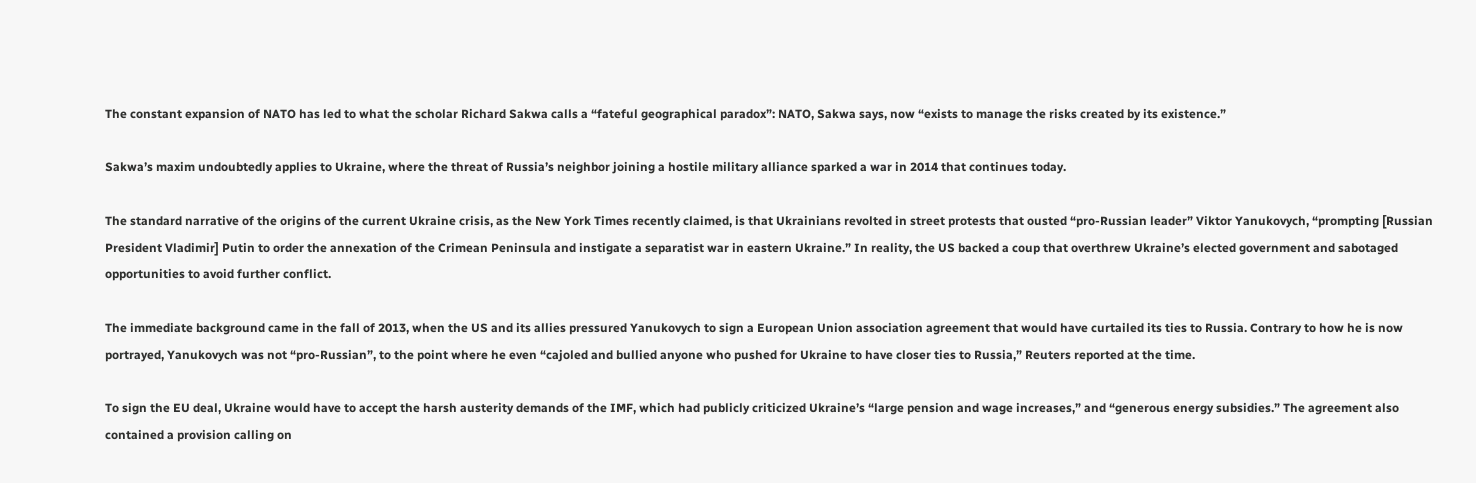The constant expansion of NATO has led to what the scholar Richard Sakwa calls a “fateful geographical paradox”: NATO, Sakwa says, now “exists to manage the risks created by its existence.”

Sakwa’s maxim undoubtedly applies to Ukraine, where the threat of Russia’s neighbor joining a hostile military alliance sparked a war in 2014 that continues today.

The standard narrative of the origins of the current Ukraine crisis, as the New York Times recently claimed, is that Ukrainians revolted in street protests that ousted “pro-Russian leader” Viktor Yanukovych, “prompting [Russian President Vladimir] Putin to order the annexation of the Crimean Peninsula and instigate a separatist war in eastern Ukraine.” In reality, the US backed a coup that overthrew Ukraine’s elected government and sabotaged opportunities to avoid further conflict.

The immediate background came in the fall of 2013, when the US and its allies pressured Yanukovych to sign a European Union association agreement that would have curtailed its ties to Russia. Contrary to how he is now portrayed, Yanukovych was not “pro-Russian”, to the point where he even “cajoled and bullied anyone who pushed for Ukraine to have closer ties to Russia,” Reuters reported at the time.

To sign the EU deal, Ukraine would have to accept the harsh austerity demands of the IMF, which had publicly criticized Ukraine’s “large pension and wage increases,” and “generous energy subsidies.” The agreement also contained a provision calling on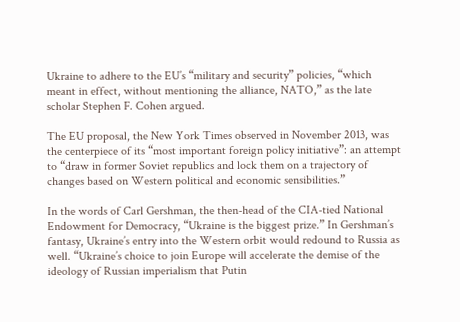Ukraine to adhere to the EU’s “military and security” policies, “which meant in effect, without mentioning the alliance, NATO,” as the late scholar Stephen F. Cohen argued.

The EU proposal, the New York Times observed in November 2013, was the centerpiece of its “most important foreign policy initiative”: an attempt to “draw in former Soviet republics and lock them on a trajectory of changes based on Western political and economic sensibilities.”

In the words of Carl Gershman, the then-head of the CIA-tied National Endowment for Democracy, “Ukraine is the biggest prize.” In Gershman’s fantasy, Ukraine’s entry into the Western orbit would redound to Russia as well. “Ukraine’s choice to join Europe will accelerate the demise of the ideology of Russian imperialism that Putin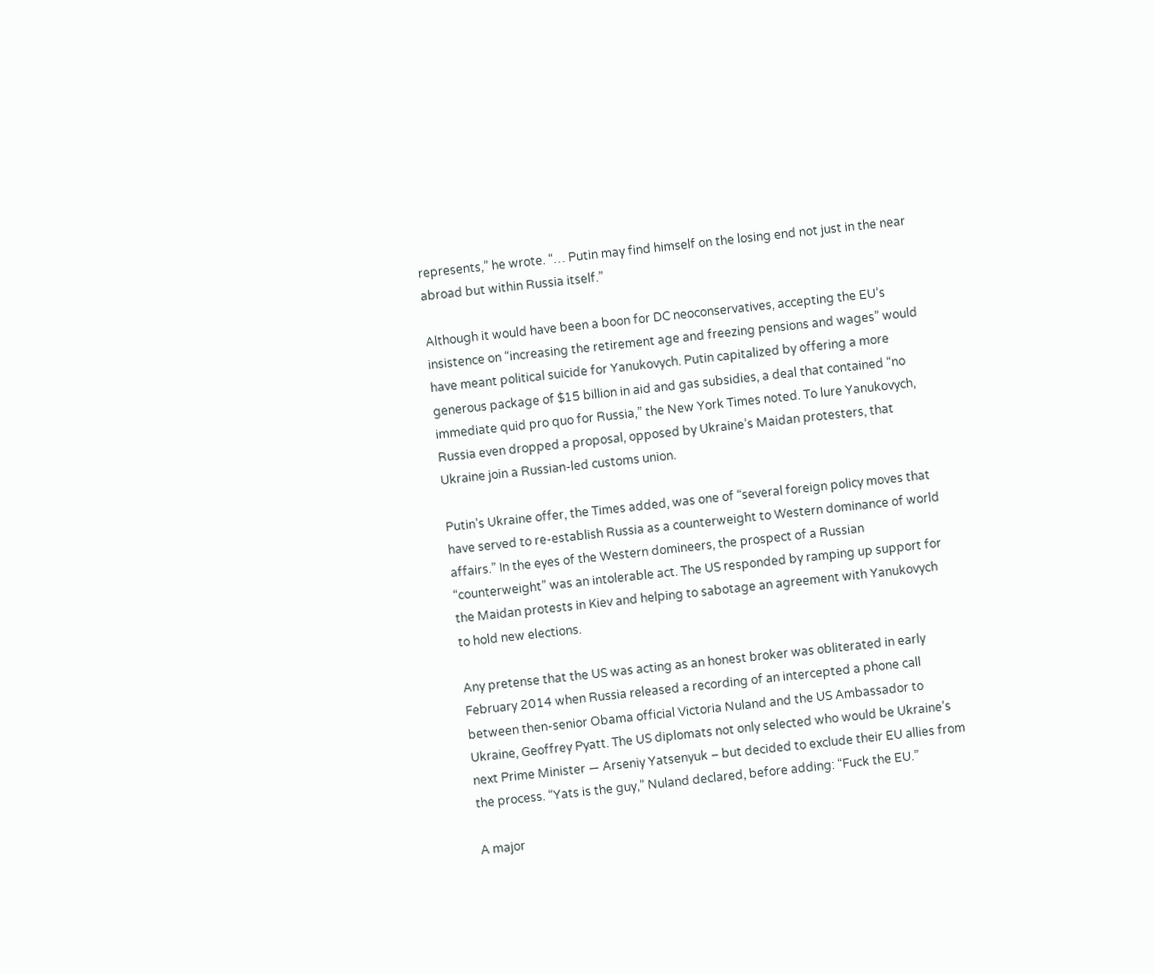represents,” he wrote. “… Putin may find himself on the losing end not just in the near abroad but within Russia itself.”

Although it would have been a boon for DC neoconservatives, accepting the EU’s insistence on “increasing the retirement age and freezing pensions and wages” would have meant political suicide for Yanukovych. Putin capitalized by offering a more generous package of $15 billion in aid and gas subsidies, a deal that contained “no immediate quid pro quo for Russia,” the New York Times noted. To lure Yanukovych, Russia even dropped a proposal, opposed by Ukraine’s Maidan protesters, that Ukraine join a Russian-led customs union.

Putin’s Ukraine offer, the Times added, was one of “several foreign policy moves that have served to re-establish Russia as a counterweight to Western dominance of world affairs.” In the eyes of the Western domineers, the prospect of a Russian “counterweight” was an intolerable act. The US responded by ramping up support for the Maidan protests in Kiev and helping to sabotage an agreement with Yanukovych to hold new elections.

Any pretense that the US was acting as an honest broker was obliterated in early February 2014 when Russia released a recording of an intercepted a phone call between then-senior Obama official Victoria Nuland and the US Ambassador to Ukraine, Geoffrey Pyatt. The US diplomats not only selected who would be Ukraine’s next Prime Minister — Arseniy Yatsenyuk – but decided to exclude their EU allies from the process. “Yats is the guy,” Nuland declared, before adding: “Fuck the EU.”

A major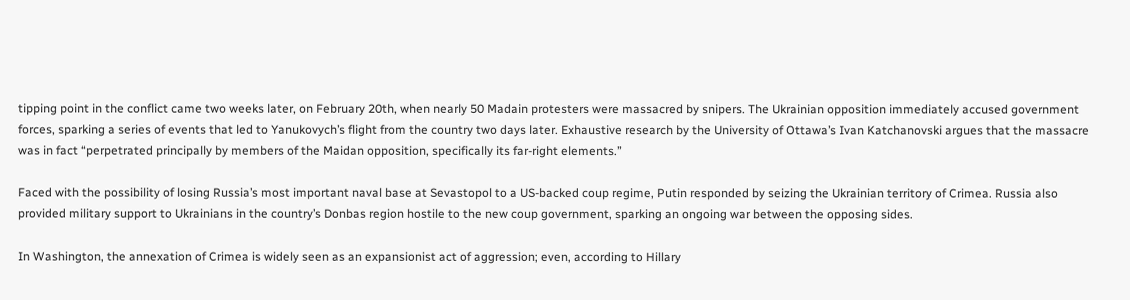tipping point in the conflict came two weeks later, on February 20th, when nearly 50 Madain protesters were massacred by snipers. The Ukrainian opposition immediately accused government forces, sparking a series of events that led to Yanukovych’s flight from the country two days later. Exhaustive research by the University of Ottawa’s Ivan Katchanovski argues that the massacre was in fact “perpetrated principally by members of the Maidan opposition, specifically its far-right elements.”

Faced with the possibility of losing Russia’s most important naval base at Sevastopol to a US-backed coup regime, Putin responded by seizing the Ukrainian territory of Crimea. Russia also provided military support to Ukrainians in the country’s Donbas region hostile to the new coup government, sparking an ongoing war between the opposing sides.

In Washington, the annexation of Crimea is widely seen as an expansionist act of aggression; even, according to Hillary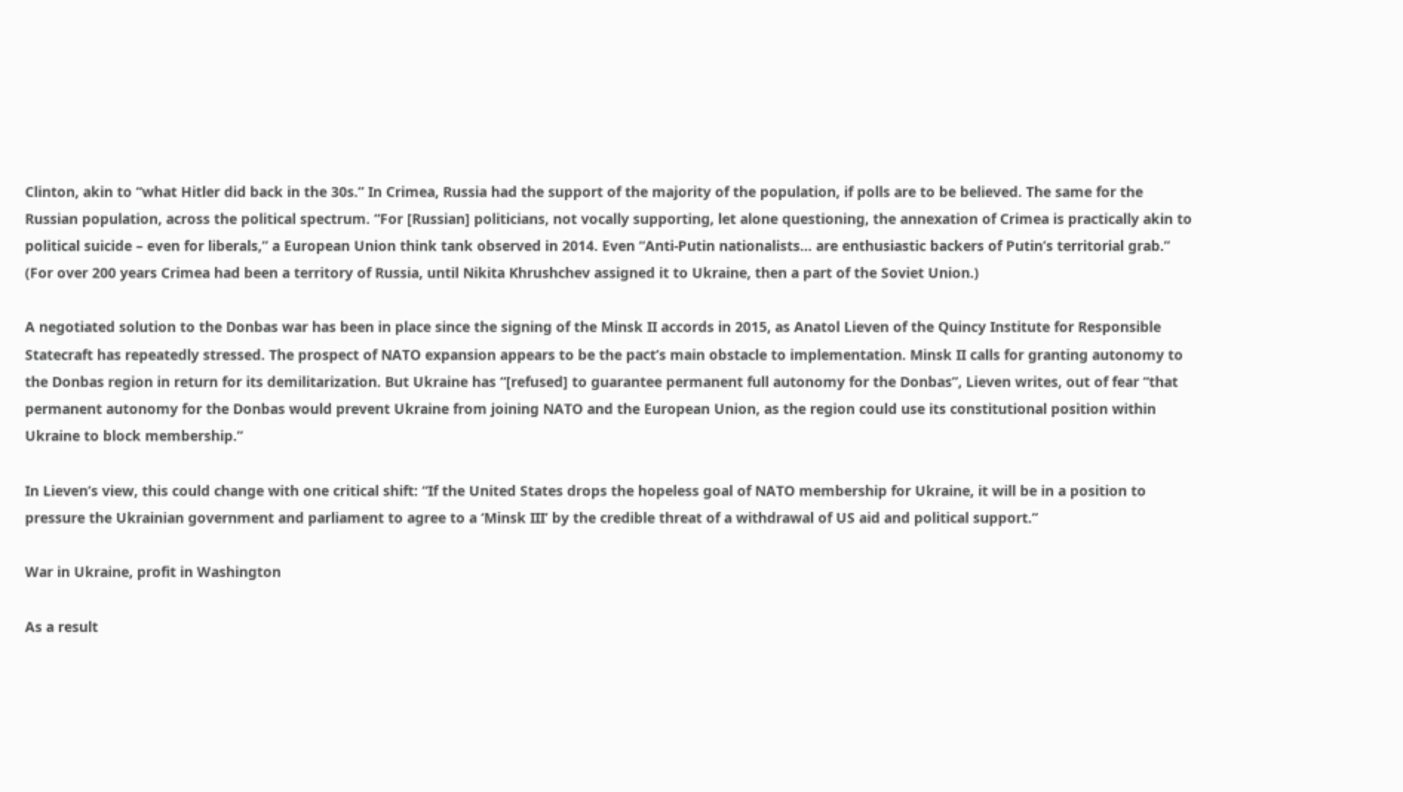Clinton, akin to “what Hitler did back in the 30s.” In Crimea, Russia had the support of the majority of the population, if polls are to be believed. The same for the Russian population, across the political spectrum. “For [Russian] politicians, not vocally supporting, let alone questioning, the annexation of Crimea is practically akin to political suicide – even for liberals,” a European Union think tank observed in 2014. Even “Anti-Putin nationalists… are enthusiastic backers of Putin’s territorial grab.” (For over 200 years Crimea had been a territory of Russia, until Nikita Khrushchev assigned it to Ukraine, then a part of the Soviet Union.)

A negotiated solution to the Donbas war has been in place since the signing of the Minsk II accords in 2015, as Anatol Lieven of the Quincy Institute for Responsible Statecraft has repeatedly stressed. The prospect of NATO expansion appears to be the pact’s main obstacle to implementation. Minsk II calls for granting autonomy to the Donbas region in return for its demilitarization. But Ukraine has “[refused] to guarantee permanent full autonomy for the Donbas”, Lieven writes, out of fear “that permanent autonomy for the Donbas would prevent Ukraine from joining NATO and the European Union, as the region could use its constitutional position within Ukraine to block membership.”

In Lieven’s view, this could change with one critical shift: “If the United States drops the hopeless goal of NATO membership for Ukraine, it will be in a position to pressure the Ukrainian government and parliament to agree to a ‘Minsk III’ by the credible threat of a withdrawal of US aid and political support.”

War in Ukraine, profit in Washington

As a result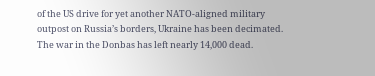of the US drive for yet another NATO-aligned military outpost on Russia’s borders, Ukraine has been decimated. The war in the Donbas has left nearly 14,000 dead.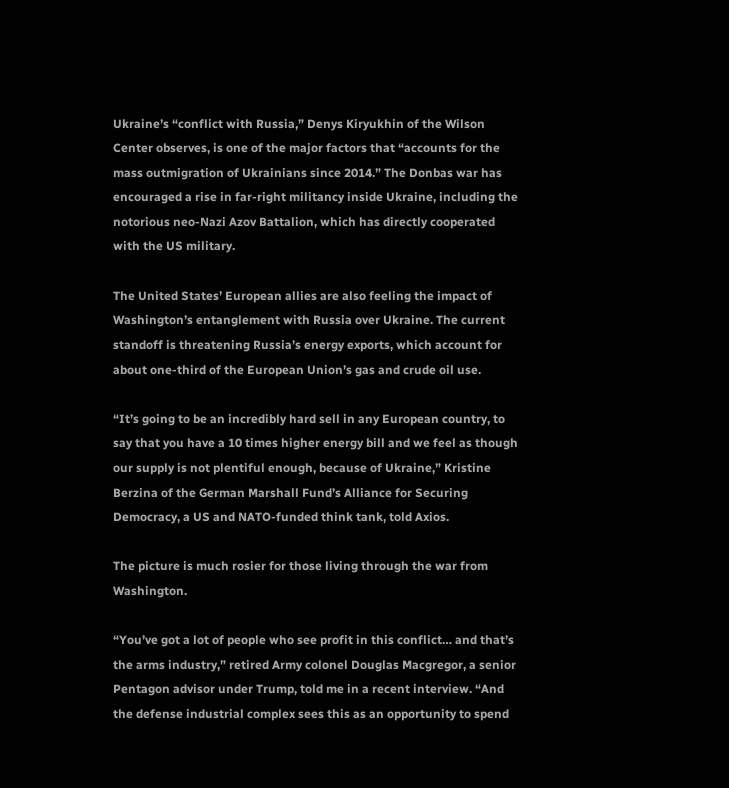Ukraine’s “conflict with Russia,” Denys Kiryukhin of the Wilson Center observes, is one of the major factors that “accounts for the mass outmigration of Ukrainians since 2014.” The Donbas war has encouraged a rise in far-right militancy inside Ukraine, including the notorious neo-Nazi Azov Battalion, which has directly cooperated with the US military.

The United States’ European allies are also feeling the impact of Washington’s entanglement with Russia over Ukraine. The current standoff is threatening Russia’s energy exports, which account for about one-third of the European Union’s gas and crude oil use.

“It’s going to be an incredibly hard sell in any European country, to say that you have a 10 times higher energy bill and we feel as though our supply is not plentiful enough, because of Ukraine,” Kristine Berzina of the German Marshall Fund’s Alliance for Securing Democracy, a US and NATO-funded think tank, told Axios.

The picture is much rosier for those living through the war from Washington.

“You’ve got a lot of people who see profit in this conflict… and that’s the arms industry,” retired Army colonel Douglas Macgregor, a senior Pentagon advisor under Trump, told me in a recent interview. “And the defense industrial complex sees this as an opportunity to spend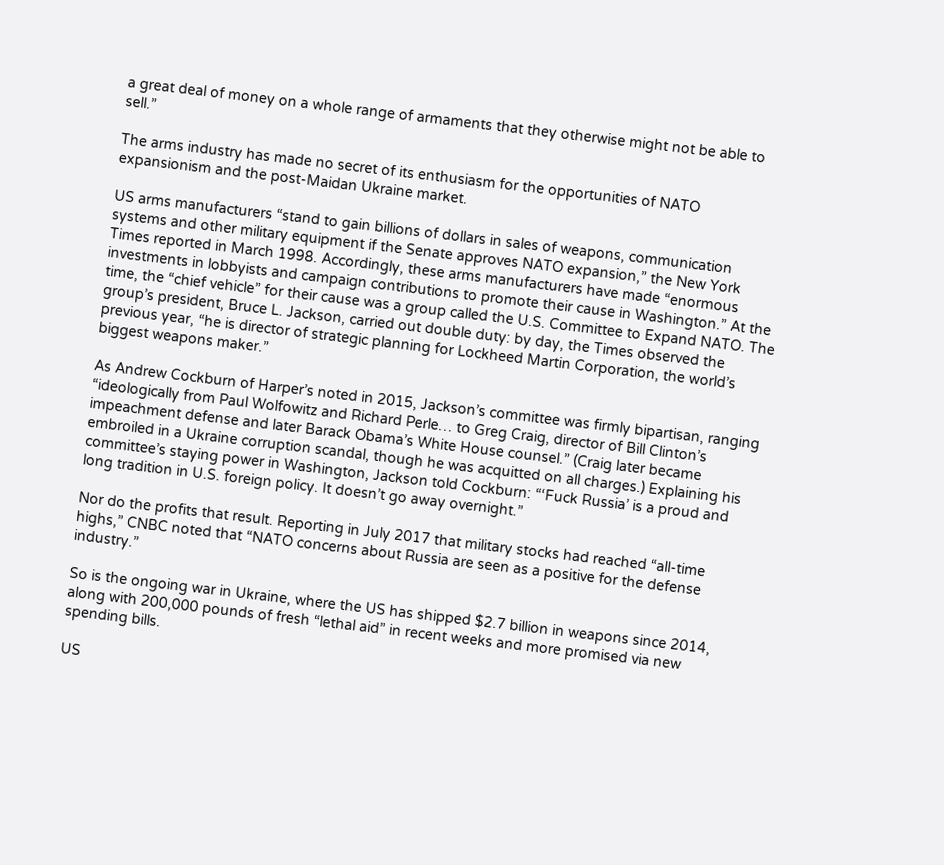a great deal of money on a whole range of armaments that they otherwise might not be able to sell.”

The arms industry has made no secret of its enthusiasm for the opportunities of NATO expansionism and the post-Maidan Ukraine market.

US arms manufacturers “stand to gain billions of dollars in sales of weapons, communication systems and other military equipment if the Senate approves NATO expansion,” the New York Times reported in March 1998. Accordingly, these arms manufacturers have made “enormous investments in lobbyists and campaign contributions to promote their cause in Washington.” At the time, the “chief vehicle” for their cause was a group called the U.S. Committee to Expand NATO. The group’s president, Bruce L. Jackson, carried out double duty: by day, the Times observed the previous year, “he is director of strategic planning for Lockheed Martin Corporation, the world’s biggest weapons maker.”

As Andrew Cockburn of Harper’s noted in 2015, Jackson’s committee was firmly bipartisan, ranging “ideologically from Paul Wolfowitz and Richard Perle… to Greg Craig, director of Bill Clinton’s impeachment defense and later Barack Obama’s White House counsel.” (Craig later became embroiled in a Ukraine corruption scandal, though he was acquitted on all charges.) Explaining his committee’s staying power in Washington, Jackson told Cockburn: “‘Fuck Russia’ is a proud and long tradition in U.S. foreign policy. It doesn’t go away overnight.”

Nor do the profits that result. Reporting in July 2017 that military stocks had reached “all-time highs,” CNBC noted that “NATO concerns about Russia are seen as a positive for the defense industry.”

So is the ongoing war in Ukraine, where the US has shipped $2.7 billion in weapons since 2014, along with 200,000 pounds of fresh “lethal aid” in recent weeks and more promised via new spending bills.

US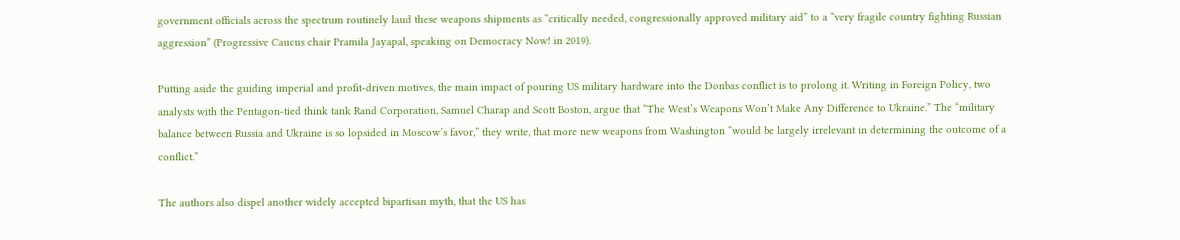government officials across the spectrum routinely laud these weapons shipments as “critically needed, congressionally approved military aid” to a “very fragile country fighting Russian aggression” (Progressive Caucus chair Pramila Jayapal, speaking on Democracy Now! in 2019).

Putting aside the guiding imperial and profit-driven motives, the main impact of pouring US military hardware into the Donbas conflict is to prolong it. Writing in Foreign Policy, two analysts with the Pentagon-tied think tank Rand Corporation, Samuel Charap and Scott Boston, argue that “The West’s Weapons Won’t Make Any Difference to Ukraine.” The “military balance between Russia and Ukraine is so lopsided in Moscow’s favor,” they write, that more new weapons from Washington “would be largely irrelevant in determining the outcome of a conflict.”

The authors also dispel another widely accepted bipartisan myth, that the US has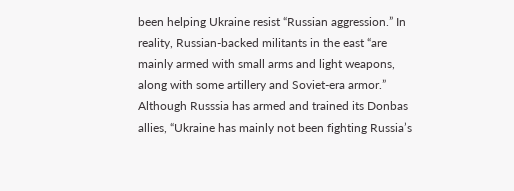been helping Ukraine resist “Russian aggression.” In reality, Russian-backed militants in the east “are mainly armed with small arms and light weapons, along with some artillery and Soviet-era armor.” Although Russsia has armed and trained its Donbas allies, “Ukraine has mainly not been fighting Russia’s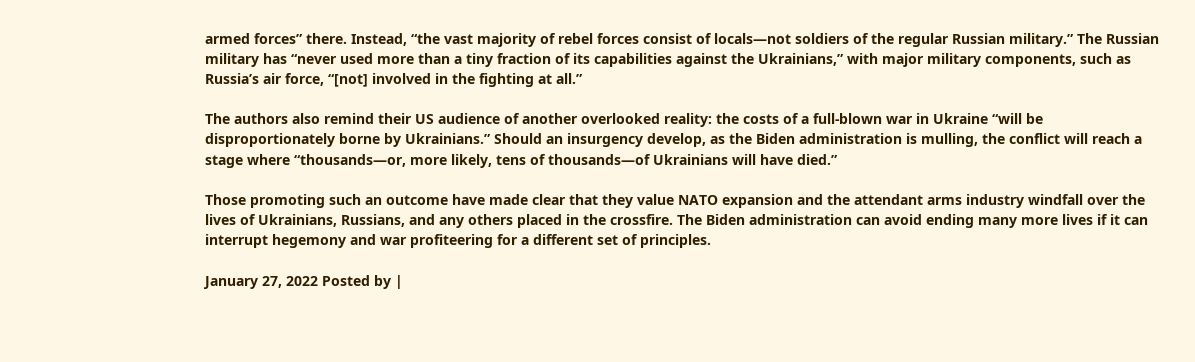armed forces” there. Instead, “the vast majority of rebel forces consist of locals—not soldiers of the regular Russian military.” The Russian military has “never used more than a tiny fraction of its capabilities against the Ukrainians,” with major military components, such as Russia’s air force, “[not] involved in the fighting at all.”

The authors also remind their US audience of another overlooked reality: the costs of a full-blown war in Ukraine “will be disproportionately borne by Ukrainians.” Should an insurgency develop, as the Biden administration is mulling, the conflict will reach a stage where “thousands—or, more likely, tens of thousands—of Ukrainians will have died.”

Those promoting such an outcome have made clear that they value NATO expansion and the attendant arms industry windfall over the lives of Ukrainians, Russians, and any others placed in the crossfire. The Biden administration can avoid ending many more lives if it can interrupt hegemony and war profiteering for a different set of principles.

January 27, 2022 Posted by |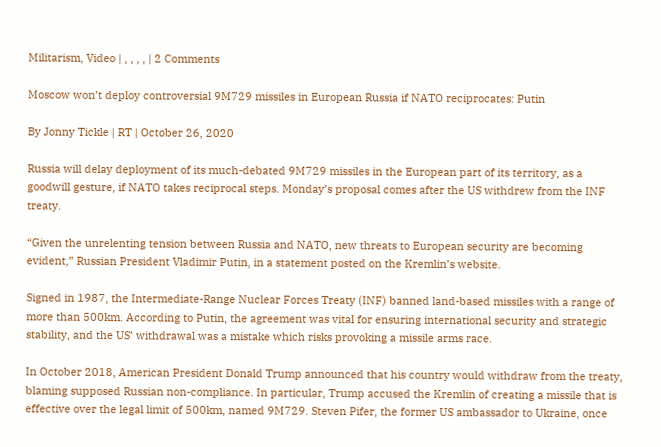Militarism, Video | , , , , | 2 Comments

Moscow won’t deploy controversial 9M729 missiles in European Russia if NATO reciprocates: Putin

By Jonny Tickle | RT | October 26, 2020

Russia will delay deployment of its much-debated 9M729 missiles in the European part of its territory, as a goodwill gesture, if NATO takes reciprocal steps. Monday’s proposal comes after the US withdrew from the INF treaty.

“Given the unrelenting tension between Russia and NATO, new threats to European security are becoming evident,” Russian President Vladimir Putin, in a statement posted on the Kremlin’s website.

Signed in 1987, the Intermediate-Range Nuclear Forces Treaty (INF) banned land-based missiles with a range of more than 500km. According to Putin, the agreement was vital for ensuring international security and strategic stability, and the US’ withdrawal was a mistake which risks provoking a missile arms race.

In October 2018, American President Donald Trump announced that his country would withdraw from the treaty, blaming supposed Russian non-compliance. In particular, Trump accused the Kremlin of creating a missile that is effective over the legal limit of 500km, named 9M729. Steven Pifer, the former US ambassador to Ukraine, once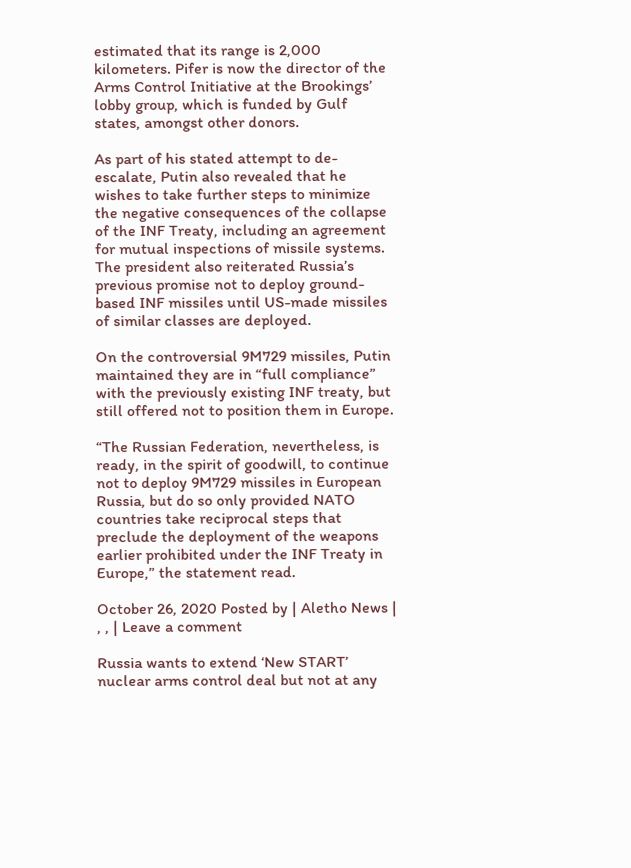estimated that its range is 2,000 kilometers. Pifer is now the director of the Arms Control Initiative at the Brookings’ lobby group, which is funded by Gulf states, amongst other donors.

As part of his stated attempt to de-escalate, Putin also revealed that he wishes to take further steps to minimize the negative consequences of the collapse of the INF Treaty, including an agreement for mutual inspections of missile systems. The president also reiterated Russia’s previous promise not to deploy ground-based INF missiles until US-made missiles of similar classes are deployed.

On the controversial 9M729 missiles, Putin maintained they are in “full compliance” with the previously existing INF treaty, but still offered not to position them in Europe.

“The Russian Federation, nevertheless, is ready, in the spirit of goodwill, to continue not to deploy 9M729 missiles in European Russia, but do so only provided NATO countries take reciprocal steps that preclude the deployment of the weapons earlier prohibited under the INF Treaty in Europe,” the statement read.

October 26, 2020 Posted by | Aletho News | , , | Leave a comment

Russia wants to extend ‘New START’ nuclear arms control deal but not at any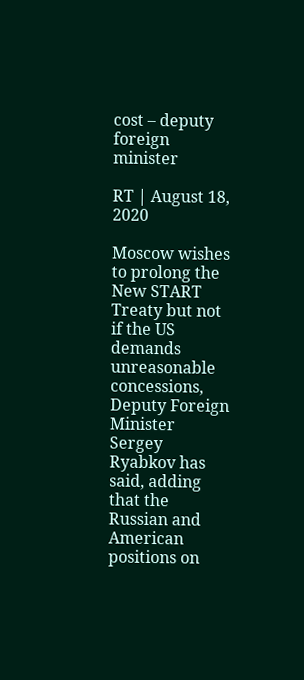cost – deputy foreign minister

RT | August 18, 2020

Moscow wishes to prolong the New START Treaty but not if the US demands unreasonable concessions, Deputy Foreign Minister Sergey Ryabkov has said, adding that the Russian and American positions on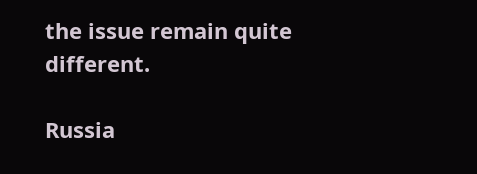the issue remain quite different.

Russia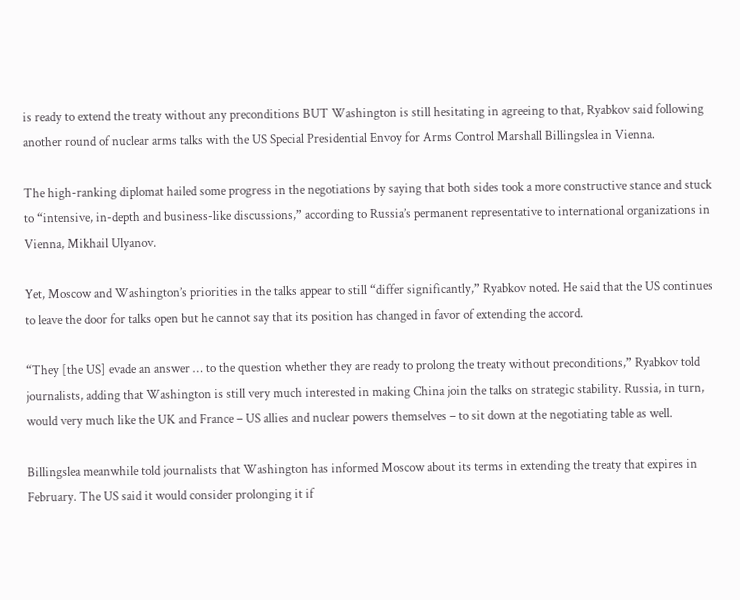is ready to extend the treaty without any preconditions BUT Washington is still hesitating in agreeing to that, Ryabkov said following another round of nuclear arms talks with the US Special Presidential Envoy for Arms Control Marshall Billingslea in Vienna.

The high-ranking diplomat hailed some progress in the negotiations by saying that both sides took a more constructive stance and stuck to “intensive, in-depth and business-like discussions,” according to Russia’s permanent representative to international organizations in Vienna, Mikhail Ulyanov.

Yet, Moscow and Washington’s priorities in the talks appear to still “differ significantly,” Ryabkov noted. He said that the US continues to leave the door for talks open but he cannot say that its position has changed in favor of extending the accord.

“They [the US] evade an answer … to the question whether they are ready to prolong the treaty without preconditions,” Ryabkov told journalists, adding that Washington is still very much interested in making China join the talks on strategic stability. Russia, in turn, would very much like the UK and France – US allies and nuclear powers themselves – to sit down at the negotiating table as well.

Billingslea meanwhile told journalists that Washington has informed Moscow about its terms in extending the treaty that expires in February. The US said it would consider prolonging it if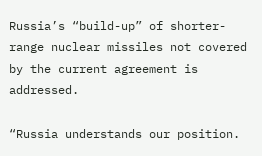Russia’s “build-up” of shorter-range nuclear missiles not covered by the current agreement is addressed.

“Russia understands our position.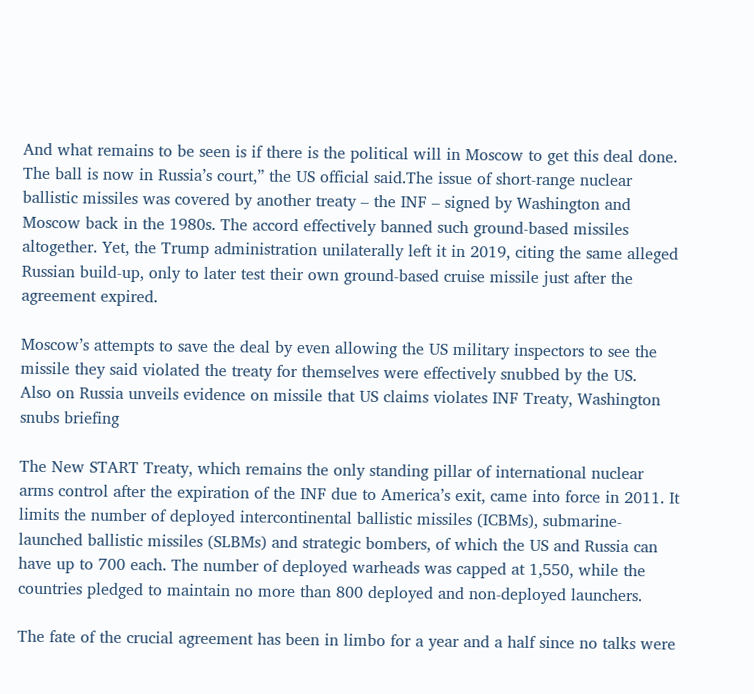And what remains to be seen is if there is the political will in Moscow to get this deal done. The ball is now in Russia’s court,” the US official said.The issue of short-range nuclear ballistic missiles was covered by another treaty – the INF – signed by Washington and Moscow back in the 1980s. The accord effectively banned such ground-based missiles altogether. Yet, the Trump administration unilaterally left it in 2019, citing the same alleged Russian build-up, only to later test their own ground-based cruise missile just after the agreement expired.

Moscow’s attempts to save the deal by even allowing the US military inspectors to see the missile they said violated the treaty for themselves were effectively snubbed by the US.
Also on Russia unveils evidence on missile that US claims violates INF Treaty, Washington snubs briefing

The New START Treaty, which remains the only standing pillar of international nuclear arms control after the expiration of the INF due to America’s exit, came into force in 2011. It limits the number of deployed intercontinental ballistic missiles (ICBMs), submarine-launched ballistic missiles (SLBMs) and strategic bombers, of which the US and Russia can have up to 700 each. The number of deployed warheads was capped at 1,550, while the countries pledged to maintain no more than 800 deployed and non-deployed launchers.

The fate of the crucial agreement has been in limbo for a year and a half since no talks were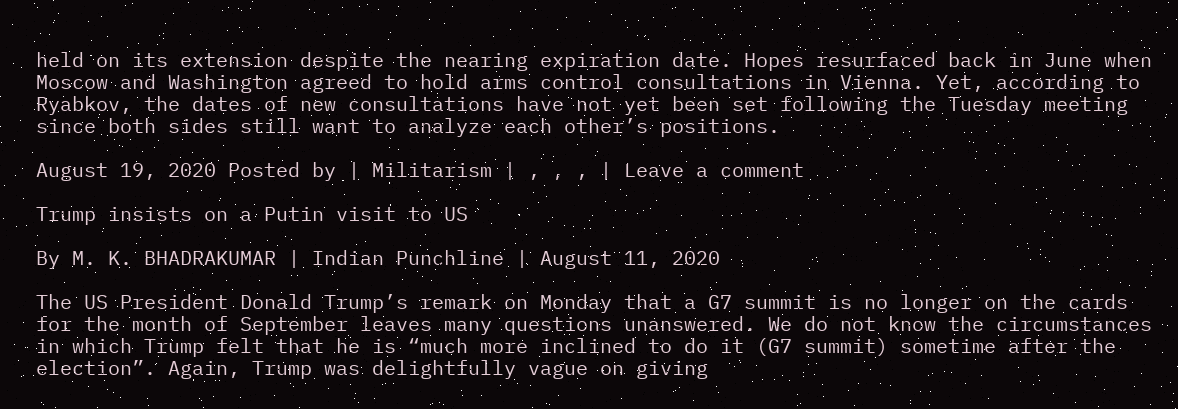held on its extension despite the nearing expiration date. Hopes resurfaced back in June when Moscow and Washington agreed to hold arms control consultations in Vienna. Yet, according to Ryabkov, the dates of new consultations have not yet been set following the Tuesday meeting since both sides still want to analyze each other’s positions.

August 19, 2020 Posted by | Militarism | , , , | Leave a comment

Trump insists on a Putin visit to US

By M. K. BHADRAKUMAR | Indian Punchline | August 11, 2020

The US President Donald Trump’s remark on Monday that a G7 summit is no longer on the cards for the month of September leaves many questions unanswered. We do not know the circumstances in which Trump felt that he is “much more inclined to do it (G7 summit) sometime after the election”. Again, Trump was delightfully vague on giving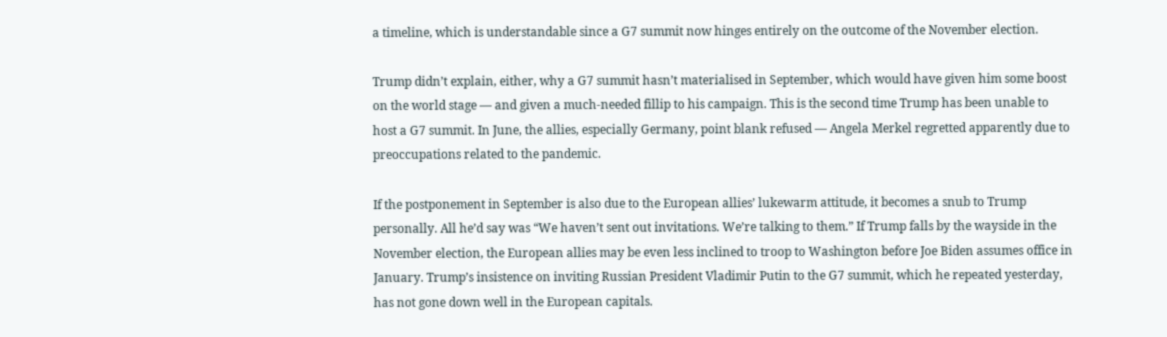a timeline, which is understandable since a G7 summit now hinges entirely on the outcome of the November election.

Trump didn’t explain, either, why a G7 summit hasn’t materialised in September, which would have given him some boost on the world stage — and given a much-needed fillip to his campaign. This is the second time Trump has been unable to host a G7 summit. In June, the allies, especially Germany, point blank refused — Angela Merkel regretted apparently due to preoccupations related to the pandemic.

If the postponement in September is also due to the European allies’ lukewarm attitude, it becomes a snub to Trump personally. All he’d say was “We haven’t sent out invitations. We’re talking to them.” If Trump falls by the wayside in the November election, the European allies may be even less inclined to troop to Washington before Joe Biden assumes office in January. Trump’s insistence on inviting Russian President Vladimir Putin to the G7 summit, which he repeated yesterday, has not gone down well in the European capitals.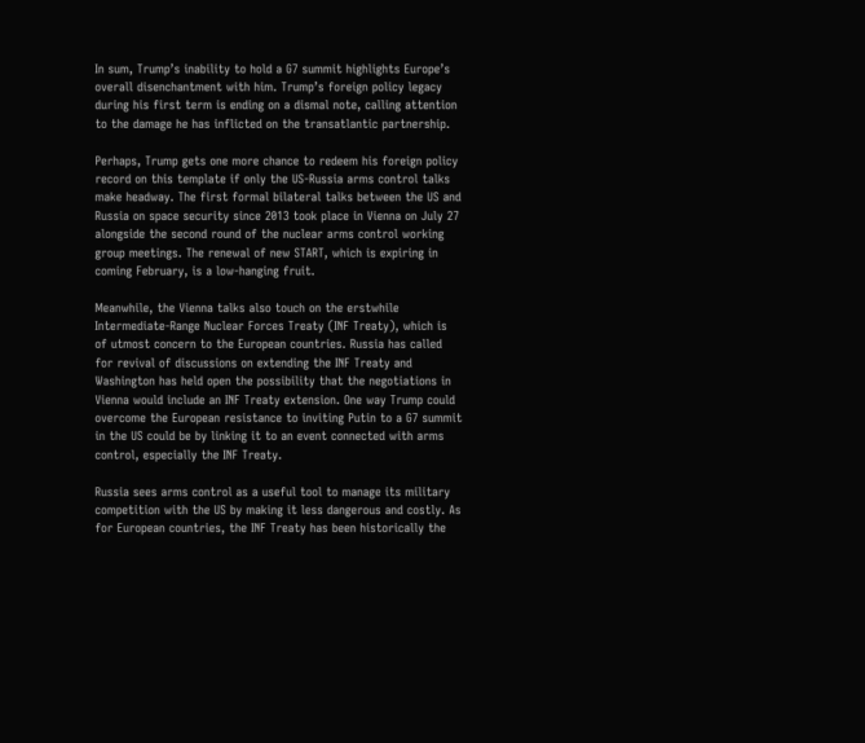In sum, Trump’s inability to hold a G7 summit highlights Europe’s overall disenchantment with him. Trump’s foreign policy legacy during his first term is ending on a dismal note, calling attention to the damage he has inflicted on the transatlantic partnership.

Perhaps, Trump gets one more chance to redeem his foreign policy record on this template if only the US-Russia arms control talks make headway. The first formal bilateral talks between the US and Russia on space security since 2013 took place in Vienna on July 27 alongside the second round of the nuclear arms control working group meetings. The renewal of new START, which is expiring in coming February, is a low-hanging fruit.

Meanwhile, the Vienna talks also touch on the erstwhile Intermediate-Range Nuclear Forces Treaty (INF Treaty), which is of utmost concern to the European countries. Russia has called for revival of discussions on extending the INF Treaty and Washington has held open the possibility that the negotiations in Vienna would include an INF Treaty extension. One way Trump could overcome the European resistance to inviting Putin to a G7 summit in the US could be by linking it to an event connected with arms control, especially the INF Treaty.

Russia sees arms control as a useful tool to manage its military competition with the US by making it less dangerous and costly. As for European countries, the INF Treaty has been historically the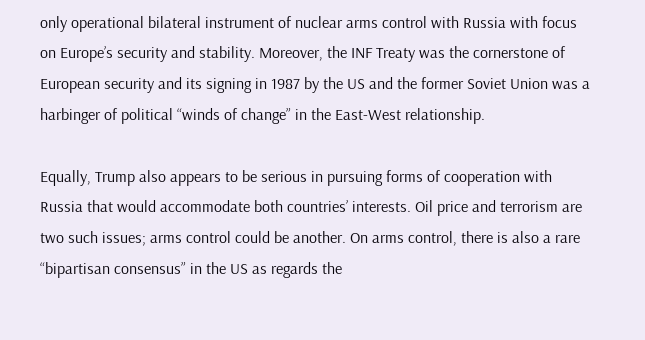only operational bilateral instrument of nuclear arms control with Russia with focus on Europe’s security and stability. Moreover, the INF Treaty was the cornerstone of European security and its signing in 1987 by the US and the former Soviet Union was a harbinger of political “winds of change” in the East-West relationship.

Equally, Trump also appears to be serious in pursuing forms of cooperation with Russia that would accommodate both countries’ interests. Oil price and terrorism are two such issues; arms control could be another. On arms control, there is also a rare “bipartisan consensus” in the US as regards the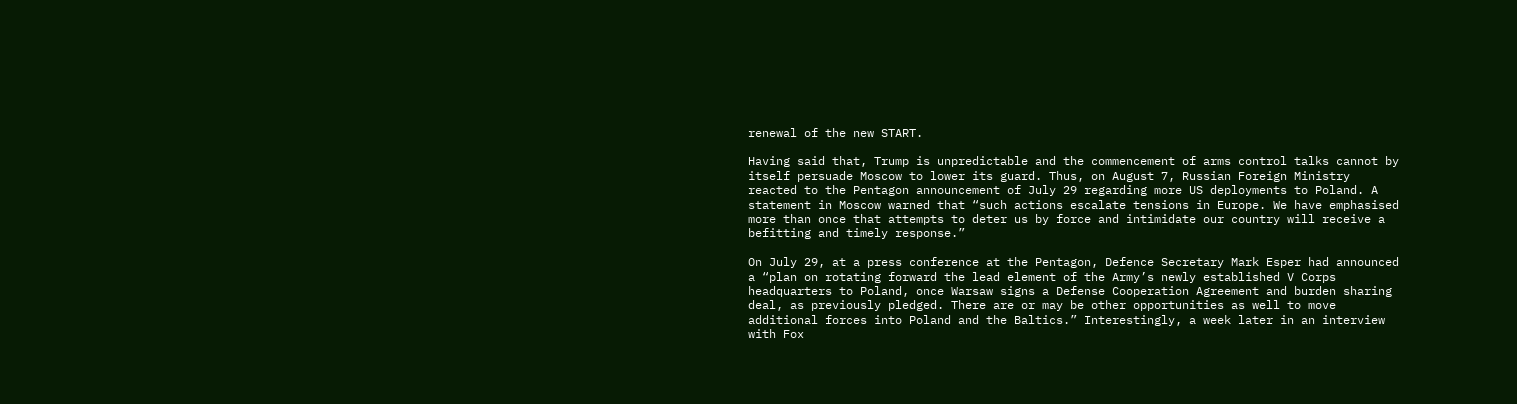renewal of the new START.

Having said that, Trump is unpredictable and the commencement of arms control talks cannot by itself persuade Moscow to lower its guard. Thus, on August 7, Russian Foreign Ministry reacted to the Pentagon announcement of July 29 regarding more US deployments to Poland. A statement in Moscow warned that “such actions escalate tensions in Europe. We have emphasised more than once that attempts to deter us by force and intimidate our country will receive a befitting and timely response.”

On July 29, at a press conference at the Pentagon, Defence Secretary Mark Esper had announced a “plan on rotating forward the lead element of the Army’s newly established V Corps headquarters to Poland, once Warsaw signs a Defense Cooperation Agreement and burden sharing deal, as previously pledged. There are or may be other opportunities as well to move additional forces into Poland and the Baltics.” Interestingly, a week later in an interview with Fox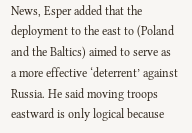News, Esper added that the deployment to the east to (Poland and the Baltics) aimed to serve as a more effective ‘deterrent’ against Russia. He said moving troops eastward is only logical because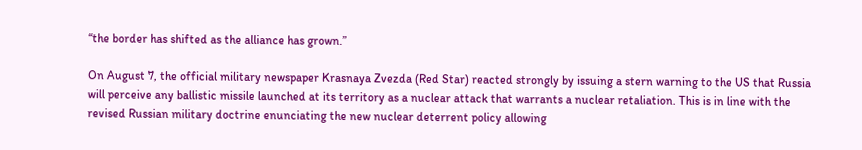“the border has shifted as the alliance has grown.”

On August 7, the official military newspaper Krasnaya Zvezda (Red Star) reacted strongly by issuing a stern warning to the US that Russia will perceive any ballistic missile launched at its territory as a nuclear attack that warrants a nuclear retaliation. This is in line with the revised Russian military doctrine enunciating the new nuclear deterrent policy allowing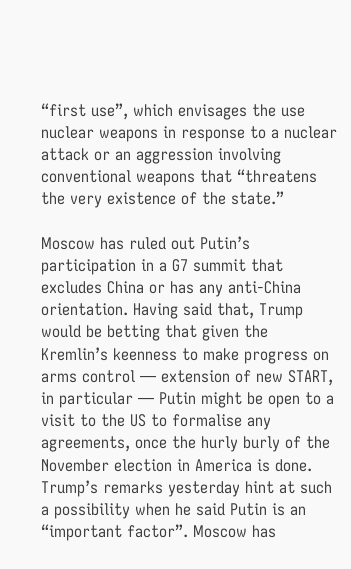“first use”, which envisages the use nuclear weapons in response to a nuclear attack or an aggression involving conventional weapons that “threatens the very existence of the state.”

Moscow has ruled out Putin’s participation in a G7 summit that excludes China or has any anti-China orientation. Having said that, Trump would be betting that given the Kremlin’s keenness to make progress on arms control — extension of new START, in particular — Putin might be open to a visit to the US to formalise any agreements, once the hurly burly of the November election in America is done. Trump’s remarks yesterday hint at such a possibility when he said Putin is an “important factor”. Moscow has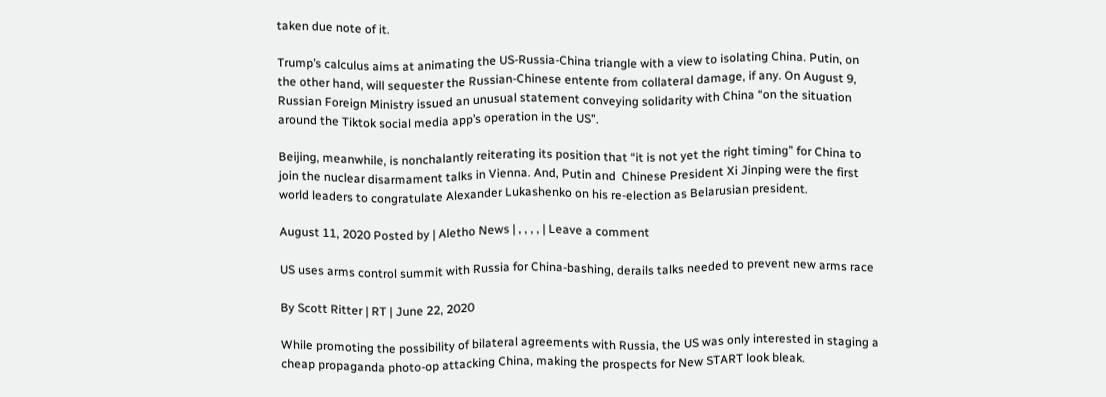taken due note of it.

Trump’s calculus aims at animating the US-Russia-China triangle with a view to isolating China. Putin, on the other hand, will sequester the Russian-Chinese entente from collateral damage, if any. On August 9, Russian Foreign Ministry issued an unusual statement conveying solidarity with China “on the situation around the Tiktok social media app’s operation in the US”.

Beijing, meanwhile, is nonchalantly reiterating its position that “it is not yet the right timing” for China to join the nuclear disarmament talks in Vienna. And, Putin and  Chinese President Xi Jinping were the first world leaders to congratulate Alexander Lukashenko on his re-election as Belarusian president.

August 11, 2020 Posted by | Aletho News | , , , , | Leave a comment

US uses arms control summit with Russia for China-bashing, derails talks needed to prevent new arms race

By Scott Ritter | RT | June 22, 2020

While promoting the possibility of bilateral agreements with Russia, the US was only interested in staging a cheap propaganda photo-op attacking China, making the prospects for New START look bleak.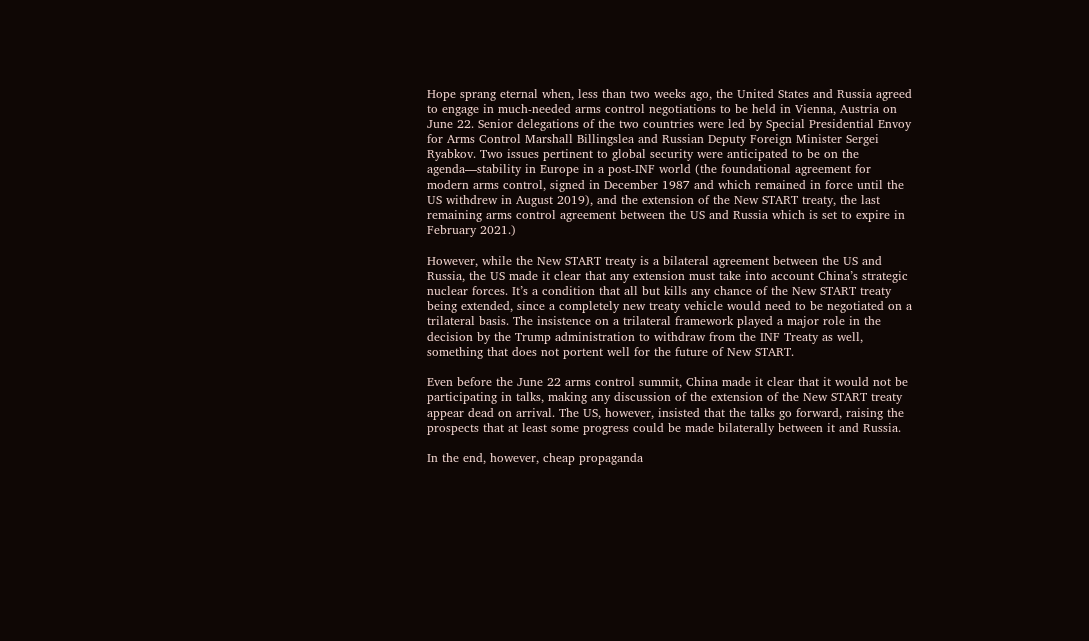Hope sprang eternal when, less than two weeks ago, the United States and Russia agreed to engage in much-needed arms control negotiations to be held in Vienna, Austria on June 22. Senior delegations of the two countries were led by Special Presidential Envoy for Arms Control Marshall Billingslea and Russian Deputy Foreign Minister Sergei Ryabkov. Two issues pertinent to global security were anticipated to be on the agenda—stability in Europe in a post-INF world (the foundational agreement for modern arms control, signed in December 1987 and which remained in force until the US withdrew in August 2019), and the extension of the New START treaty, the last remaining arms control agreement between the US and Russia which is set to expire in February 2021.)

However, while the New START treaty is a bilateral agreement between the US and Russia, the US made it clear that any extension must take into account China’s strategic nuclear forces. It’s a condition that all but kills any chance of the New START treaty being extended, since a completely new treaty vehicle would need to be negotiated on a trilateral basis. The insistence on a trilateral framework played a major role in the decision by the Trump administration to withdraw from the INF Treaty as well, something that does not portent well for the future of New START.

Even before the June 22 arms control summit, China made it clear that it would not be participating in talks, making any discussion of the extension of the New START treaty appear dead on arrival. The US, however, insisted that the talks go forward, raising the prospects that at least some progress could be made bilaterally between it and Russia.

In the end, however, cheap propaganda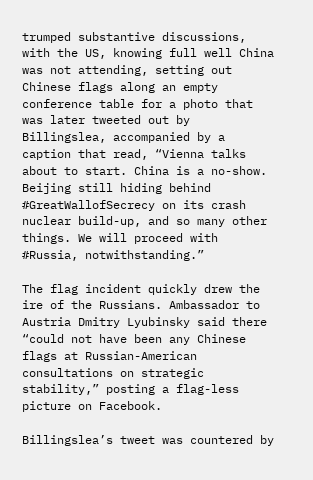trumped substantive discussions, with the US, knowing full well China was not attending, setting out Chinese flags along an empty conference table for a photo that was later tweeted out by Billingslea, accompanied by a caption that read, “Vienna talks about to start. China is a no-show. Beijing still hiding behind #GreatWallofSecrecy on its crash nuclear build-up, and so many other things. We will proceed with #Russia, notwithstanding.”

The flag incident quickly drew the ire of the Russians. Ambassador to Austria Dmitry Lyubinsky said there “could not have been any Chinese flags at Russian-American consultations on strategic stability,” posting a flag-less picture on Facebook.

Billingslea’s tweet was countered by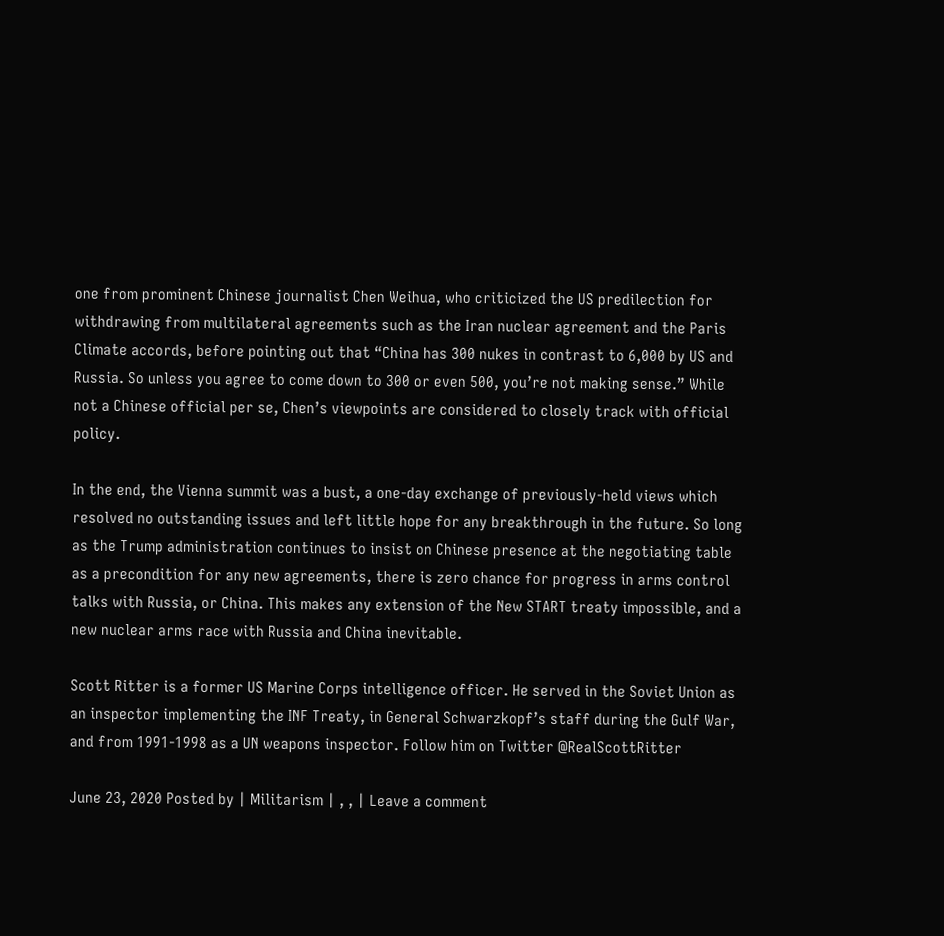one from prominent Chinese journalist Chen Weihua, who criticized the US predilection for withdrawing from multilateral agreements such as the Iran nuclear agreement and the Paris Climate accords, before pointing out that “China has 300 nukes in contrast to 6,000 by US and Russia. So unless you agree to come down to 300 or even 500, you’re not making sense.” While not a Chinese official per se, Chen’s viewpoints are considered to closely track with official policy.

In the end, the Vienna summit was a bust, a one-day exchange of previously-held views which resolved no outstanding issues and left little hope for any breakthrough in the future. So long as the Trump administration continues to insist on Chinese presence at the negotiating table as a precondition for any new agreements, there is zero chance for progress in arms control talks with Russia, or China. This makes any extension of the New START treaty impossible, and a new nuclear arms race with Russia and China inevitable.

Scott Ritter is a former US Marine Corps intelligence officer. He served in the Soviet Union as an inspector implementing the INF Treaty, in General Schwarzkopf’s staff during the Gulf War, and from 1991-1998 as a UN weapons inspector. Follow him on Twitter @RealScottRitter

June 23, 2020 Posted by | Militarism | , , | Leave a comment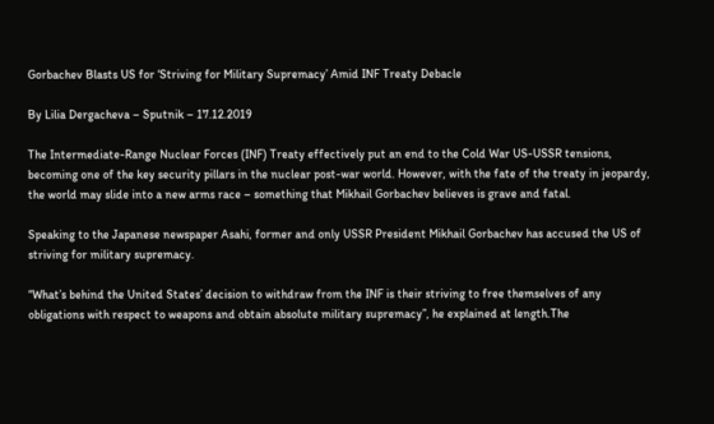Gorbachev Blasts US for ‘Striving for Military Supremacy’ Amid INF Treaty Debacle

By Lilia Dergacheva – Sputnik – 17.12.2019

The Intermediate-Range Nuclear Forces (INF) Treaty effectively put an end to the Cold War US-USSR tensions, becoming one of the key security pillars in the nuclear post-war world. However, with the fate of the treaty in jeopardy, the world may slide into a new arms race – something that Mikhail Gorbachev believes is grave and fatal.

Speaking to the Japanese newspaper Asahi, former and only USSR President Mikhail Gorbachev has accused the US of striving for military supremacy.

“What’s behind the United States’ decision to withdraw from the INF is their striving to free themselves of any obligations with respect to weapons and obtain absolute military supremacy”, he explained at length.The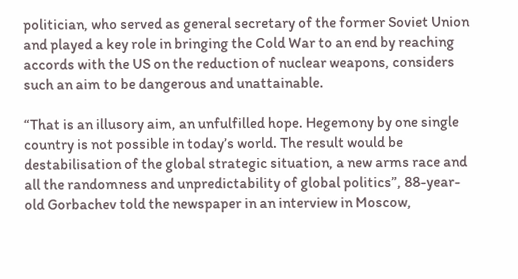politician, who served as general secretary of the former Soviet Union and played a key role in bringing the Cold War to an end by reaching accords with the US on the reduction of nuclear weapons, considers such an aim to be dangerous and unattainable.

“That is an illusory aim, an unfulfilled hope. Hegemony by one single country is not possible in today’s world. The result would be destabilisation of the global strategic situation, a new arms race and all the randomness and unpredictability of global politics”, 88-year-old Gorbachev told the newspaper in an interview in Moscow,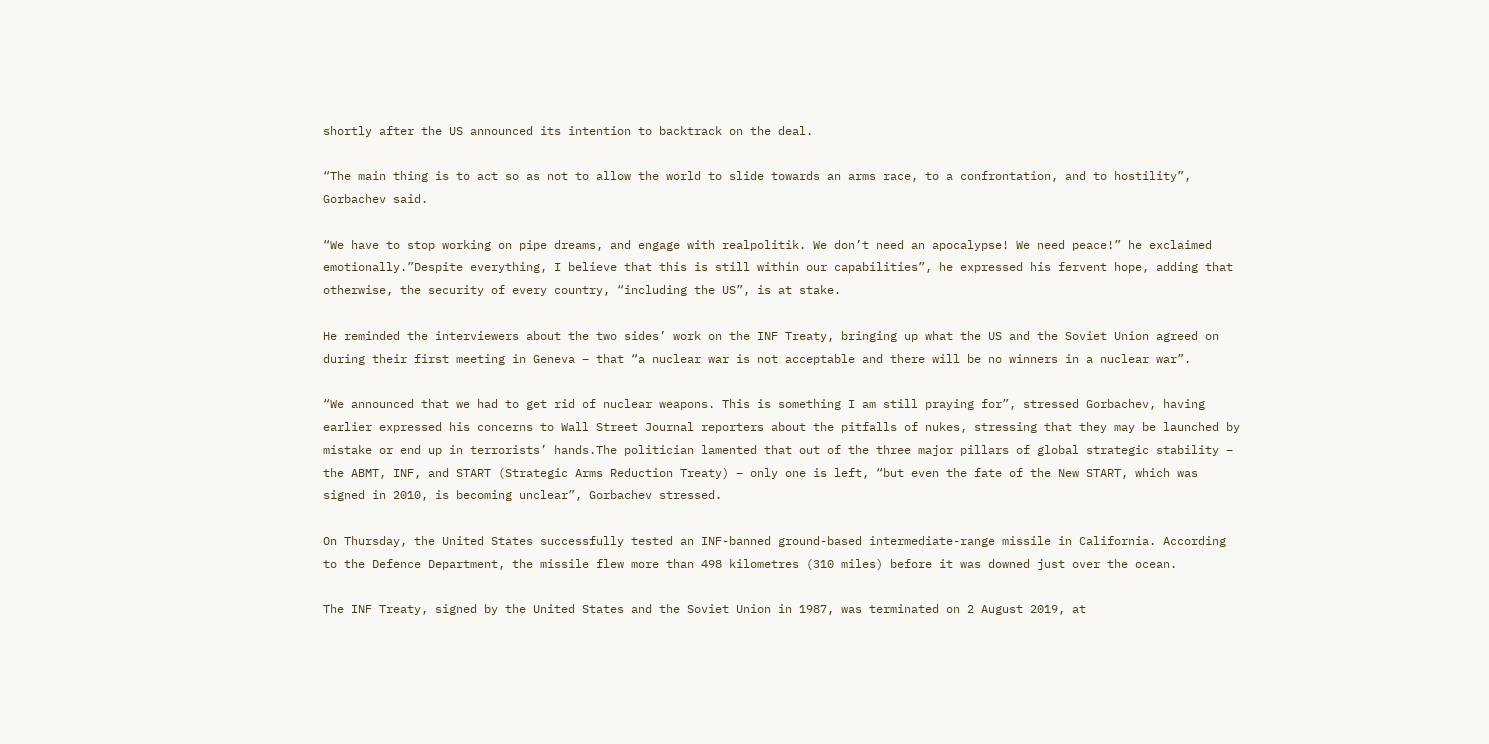shortly after the US announced its intention to backtrack on the deal.

“The main thing is to act so as not to allow the world to slide towards an arms race, to a confrontation, and to hostility”, Gorbachev said.

“We have to stop working on pipe dreams, and engage with realpolitik. We don’t need an apocalypse! We need peace!” he exclaimed emotionally.”Despite everything, I believe that this is still within our capabilities”, he expressed his fervent hope, adding that otherwise, the security of every country, “including the US”, is at stake.

He reminded the interviewers about the two sides’ work on the INF Treaty, bringing up what the US and the Soviet Union agreed on during their first meeting in Geneva – that “a nuclear war is not acceptable and there will be no winners in a nuclear war”.

“We announced that we had to get rid of nuclear weapons. This is something I am still praying for”, stressed Gorbachev, having earlier expressed his concerns to Wall Street Journal reporters about the pitfalls of nukes, stressing that they may be launched by mistake or end up in terrorists’ hands.The politician lamented that out of the three major pillars of global strategic stability – the ABMT, INF, and START (Strategic Arms Reduction Treaty) – only one is left, “but even the fate of the New START, which was signed in 2010, is becoming unclear”, Gorbachev stressed.

On Thursday, the United States successfully tested an INF-banned ground-based intermediate-range missile in California. According to the Defence Department, the missile flew more than 498 kilometres (310 miles) before it was downed just over the ocean.

The INF Treaty, signed by the United States and the Soviet Union in 1987, was terminated on 2 August 2019, at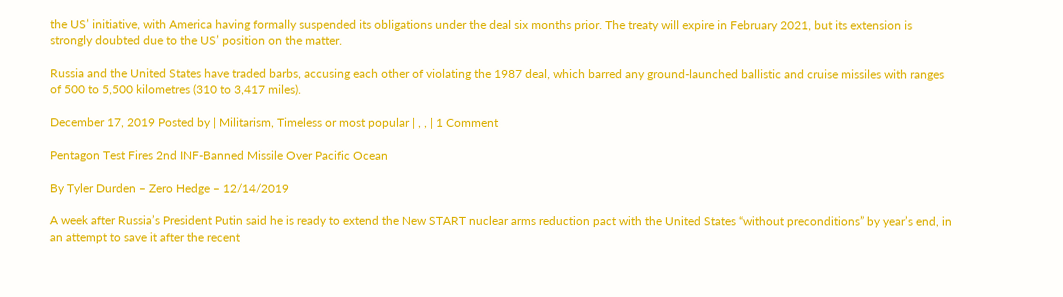the US’ initiative, with America having formally suspended its obligations under the deal six months prior. The treaty will expire in February 2021, but its extension is strongly doubted due to the US’ position on the matter.

Russia and the United States have traded barbs, accusing each other of violating the 1987 deal, which barred any ground-launched ballistic and cruise missiles with ranges of 500 to 5,500 kilometres (310 to 3,417 miles).

December 17, 2019 Posted by | Militarism, Timeless or most popular | , , | 1 Comment

Pentagon Test Fires 2nd INF-Banned Missile Over Pacific Ocean

By Tyler Durden – Zero Hedge – 12/14/2019

A week after Russia’s President Putin said he is ready to extend the New START nuclear arms reduction pact with the United States “without preconditions” by year’s end, in an attempt to save it after the recent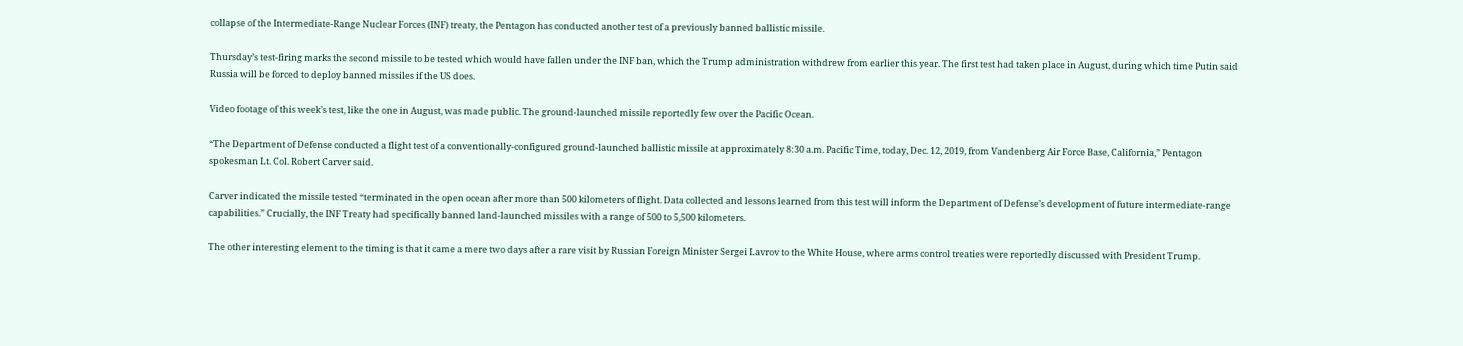collapse of the Intermediate-Range Nuclear Forces (INF) treaty, the Pentagon has conducted another test of a previously banned ballistic missile.

Thursday’s test-firing marks the second missile to be tested which would have fallen under the INF ban, which the Trump administration withdrew from earlier this year. The first test had taken place in August, during which time Putin said Russia will be forced to deploy banned missiles if the US does.

Video footage of this week’s test, like the one in August, was made public. The ground-launched missile reportedly few over the Pacific Ocean.

“The Department of Defense conducted a flight test of a conventionally-configured ground-launched ballistic missile at approximately 8:30 a.m. Pacific Time, today, Dec. 12, 2019, from Vandenberg Air Force Base, California,” Pentagon spokesman Lt. Col. Robert Carver said.

Carver indicated the missile tested “terminated in the open ocean after more than 500 kilometers of flight. Data collected and lessons learned from this test will inform the Department of Defense’s development of future intermediate-range capabilities.” Crucially, the INF Treaty had specifically banned land-launched missiles with a range of 500 to 5,500 kilometers.

The other interesting element to the timing is that it came a mere two days after a rare visit by Russian Foreign Minister Sergei Lavrov to the White House, where arms control treaties were reportedly discussed with President Trump.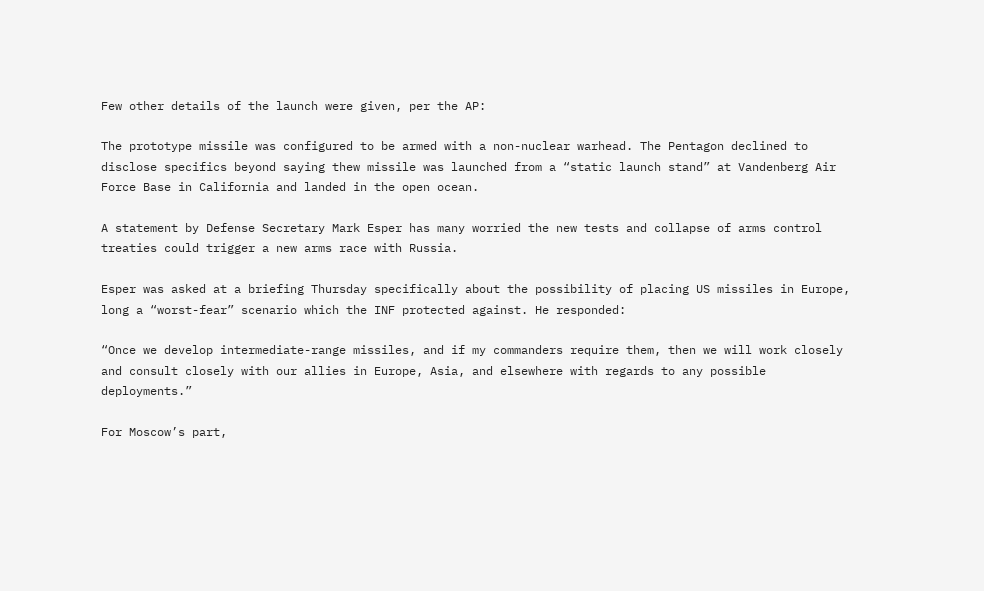Few other details of the launch were given, per the AP:

The prototype missile was configured to be armed with a non-nuclear warhead. The Pentagon declined to disclose specifics beyond saying thew missile was launched from a “static launch stand” at Vandenberg Air Force Base in California and landed in the open ocean.

A statement by Defense Secretary Mark Esper has many worried the new tests and collapse of arms control treaties could trigger a new arms race with Russia.

Esper was asked at a briefing Thursday specifically about the possibility of placing US missiles in Europe, long a “worst-fear” scenario which the INF protected against. He responded:

“Once we develop intermediate-range missiles, and if my commanders require them, then we will work closely and consult closely with our allies in Europe, Asia, and elsewhere with regards to any possible deployments.”

For Moscow’s part,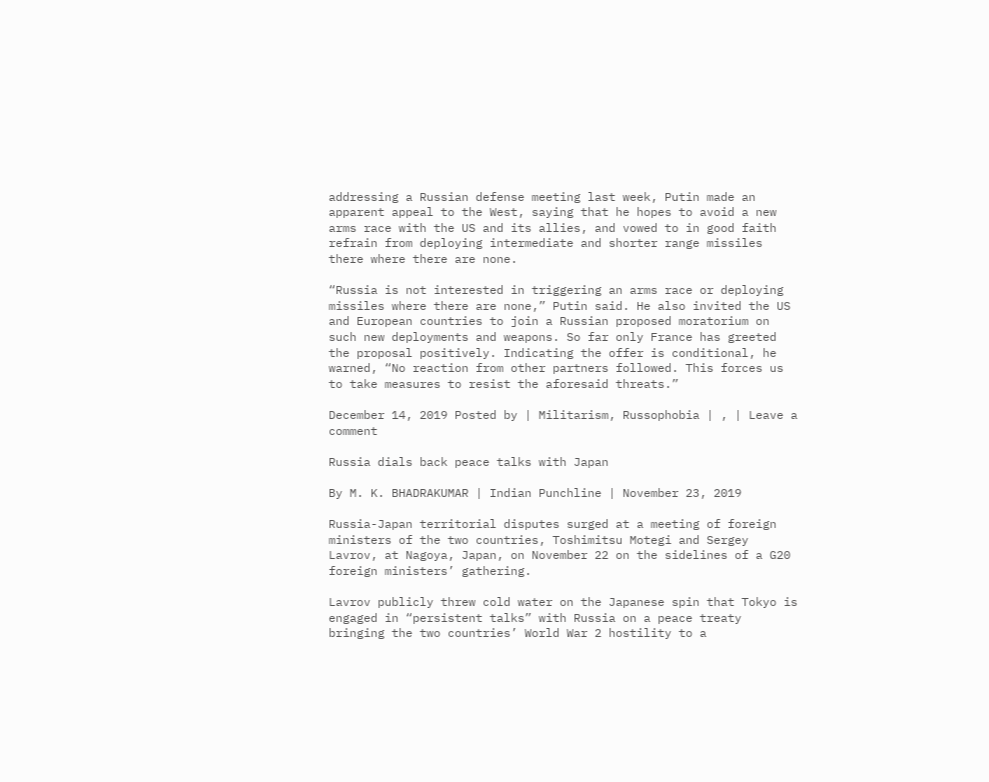addressing a Russian defense meeting last week, Putin made an apparent appeal to the West, saying that he hopes to avoid a new arms race with the US and its allies, and vowed to in good faith refrain from deploying intermediate and shorter range missiles there where there are none.

“Russia is not interested in triggering an arms race or deploying missiles where there are none,” Putin said. He also invited the US and European countries to join a Russian proposed moratorium on such new deployments and weapons. So far only France has greeted the proposal positively. Indicating the offer is conditional, he warned, “No reaction from other partners followed. This forces us to take measures to resist the aforesaid threats.”

December 14, 2019 Posted by | Militarism, Russophobia | , | Leave a comment

Russia dials back peace talks with Japan

By M. K. BHADRAKUMAR | Indian Punchline | November 23, 2019

Russia-Japan territorial disputes surged at a meeting of foreign ministers of the two countries, Toshimitsu Motegi and Sergey Lavrov, at Nagoya, Japan, on November 22 on the sidelines of a G20 foreign ministers’ gathering.

Lavrov publicly threw cold water on the Japanese spin that Tokyo is engaged in “persistent talks” with Russia on a peace treaty bringing the two countries’ World War 2 hostility to a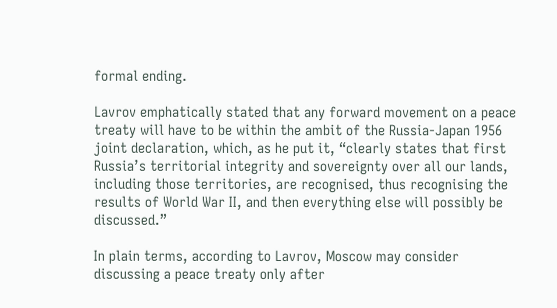formal ending.

Lavrov emphatically stated that any forward movement on a peace treaty will have to be within the ambit of the Russia-Japan 1956 joint declaration, which, as he put it, “clearly states that first Russia’s territorial integrity and sovereignty over all our lands, including those territories, are recognised, thus recognising the results of World War II, and then everything else will possibly be discussed.”

In plain terms, according to Lavrov, Moscow may consider discussing a peace treaty only after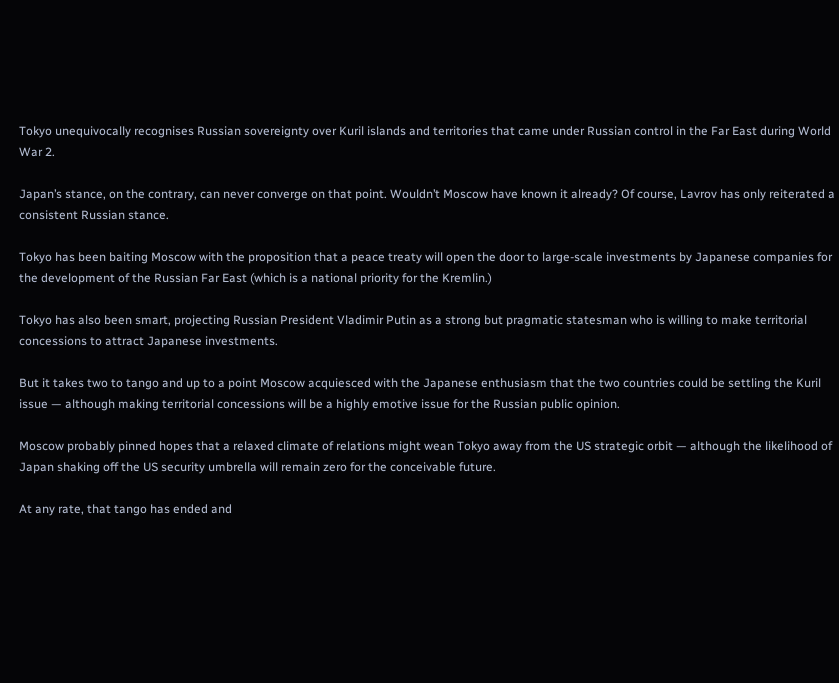Tokyo unequivocally recognises Russian sovereignty over Kuril islands and territories that came under Russian control in the Far East during World War 2.

Japan’s stance, on the contrary, can never converge on that point. Wouldn’t Moscow have known it already? Of course, Lavrov has only reiterated a consistent Russian stance.

Tokyo has been baiting Moscow with the proposition that a peace treaty will open the door to large-scale investments by Japanese companies for the development of the Russian Far East (which is a national priority for the Kremlin.)

Tokyo has also been smart, projecting Russian President Vladimir Putin as a strong but pragmatic statesman who is willing to make territorial concessions to attract Japanese investments.

But it takes two to tango and up to a point Moscow acquiesced with the Japanese enthusiasm that the two countries could be settling the Kuril issue — although making territorial concessions will be a highly emotive issue for the Russian public opinion.

Moscow probably pinned hopes that a relaxed climate of relations might wean Tokyo away from the US strategic orbit — although the likelihood of Japan shaking off the US security umbrella will remain zero for the conceivable future.

At any rate, that tango has ended and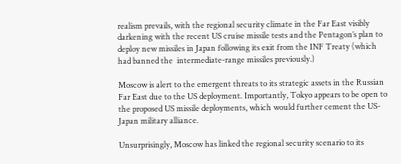realism prevails, with the regional security climate in the Far East visibly darkening with the recent US cruise missile tests and the Pentagon’s plan to deploy new missiles in Japan following its exit from the INF Treaty (which had banned the  intermediate-range missiles previously.)

Moscow is alert to the emergent threats to its strategic assets in the Russian Far East due to the US deployment. Importantly, Tokyo appears to be open to the proposed US missile deployments, which would further cement the US-Japan military alliance.

Unsurprisingly, Moscow has linked the regional security scenario to its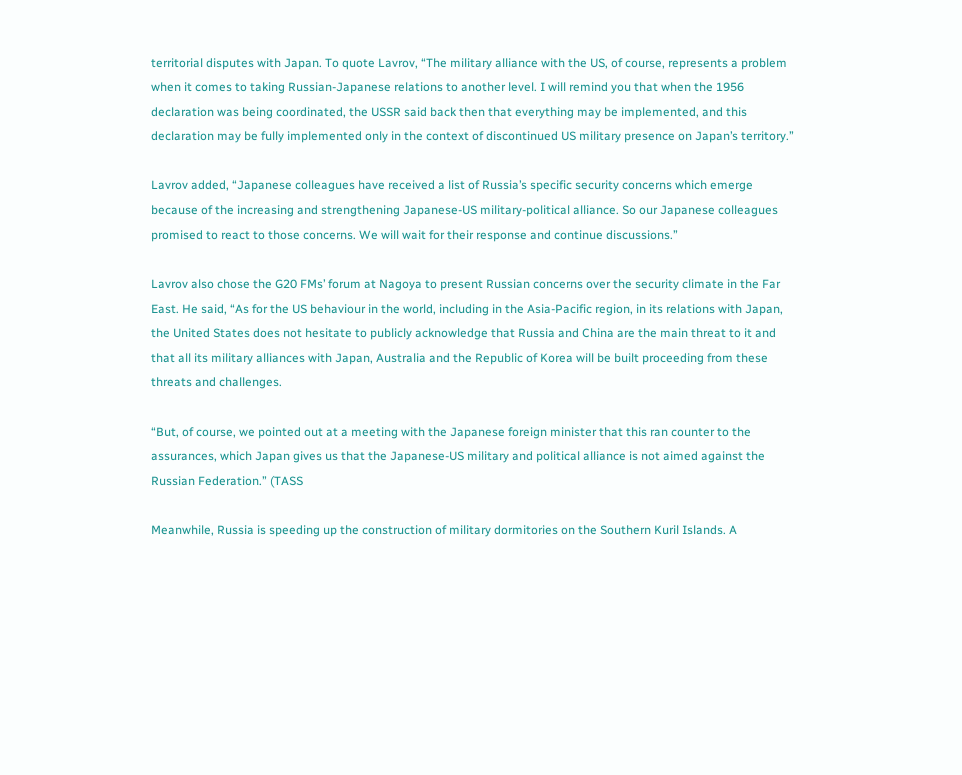territorial disputes with Japan. To quote Lavrov, “The military alliance with the US, of course, represents a problem when it comes to taking Russian-Japanese relations to another level. I will remind you that when the 1956 declaration was being coordinated, the USSR said back then that everything may be implemented, and this declaration may be fully implemented only in the context of discontinued US military presence on Japan’s territory.”

Lavrov added, “Japanese colleagues have received a list of Russia’s specific security concerns which emerge because of the increasing and strengthening Japanese-US military-political alliance. So our Japanese colleagues promised to react to those concerns. We will wait for their response and continue discussions.”

Lavrov also chose the G20 FMs’ forum at Nagoya to present Russian concerns over the security climate in the Far East. He said, “As for the US behaviour in the world, including in the Asia-Pacific region, in its relations with Japan, the United States does not hesitate to publicly acknowledge that Russia and China are the main threat to it and that all its military alliances with Japan, Australia and the Republic of Korea will be built proceeding from these threats and challenges.

“But, of course, we pointed out at a meeting with the Japanese foreign minister that this ran counter to the assurances, which Japan gives us that the Japanese-US military and political alliance is not aimed against the Russian Federation.” (TASS

Meanwhile, Russia is speeding up the construction of military dormitories on the Southern Kuril Islands. A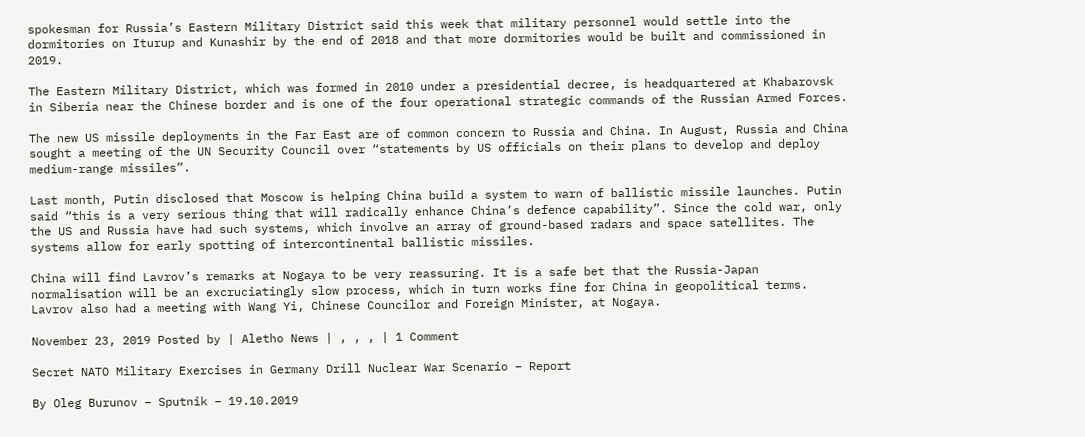spokesman for Russia’s Eastern Military District said this week that military personnel would settle into the dormitories on Iturup and Kunashir by the end of 2018 and that more dormitories would be built and commissioned in 2019.

The Eastern Military District, which was formed in 2010 under a presidential decree, is headquartered at Khabarovsk in Siberia near the Chinese border and is one of the four operational strategic commands of the Russian Armed Forces.

The new US missile deployments in the Far East are of common concern to Russia and China. In August, Russia and China sought a meeting of the UN Security Council over “statements by US officials on their plans to develop and deploy medium-range missiles”.

Last month, Putin disclosed that Moscow is helping China build a system to warn of ballistic missile launches. Putin said “this is a very serious thing that will radically enhance China’s defence capability”. Since the cold war, only the US and Russia have had such systems, which involve an array of ground-based radars and space satellites. The systems allow for early spotting of intercontinental ballistic missiles.

China will find Lavrov’s remarks at Nogaya to be very reassuring. It is a safe bet that the Russia-Japan normalisation will be an excruciatingly slow process, which in turn works fine for China in geopolitical terms. Lavrov also had a meeting with Wang Yi, Chinese Councilor and Foreign Minister, at Nogaya.

November 23, 2019 Posted by | Aletho News | , , , | 1 Comment

Secret NATO Military Exercises in Germany Drill Nuclear War Scenario – Report

By Oleg Burunov – Sputnik – 19.10.2019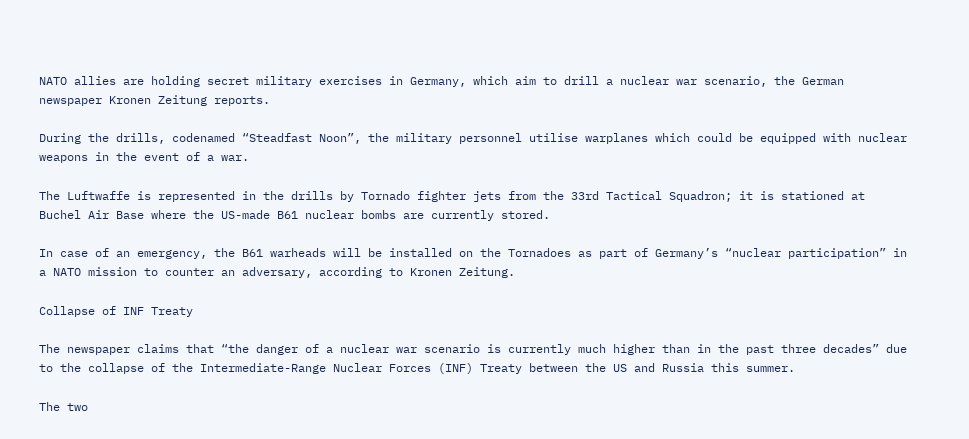NATO allies are holding secret military exercises in Germany, which aim to drill a nuclear war scenario, the German newspaper Kronen Zeitung reports.

During the drills, codenamed “Steadfast Noon”, the military personnel utilise warplanes which could be equipped with nuclear weapons in the event of a war.

The Luftwaffe is represented in the drills by Tornado fighter jets from the 33rd Tactical Squadron; it is stationed at Buchel Air Base where the US-made B61 nuclear bombs are currently stored.

In case of an emergency, the B61 warheads will be installed on the Tornadoes as part of Germany’s “nuclear participation” in a NATO mission to counter an adversary, according to Kronen Zeitung.

Collapse of INF Treaty

The newspaper claims that “the danger of a nuclear war scenario is currently much higher than in the past three decades” due to the collapse of the Intermediate-Range Nuclear Forces (INF) Treaty between the US and Russia this summer.

The two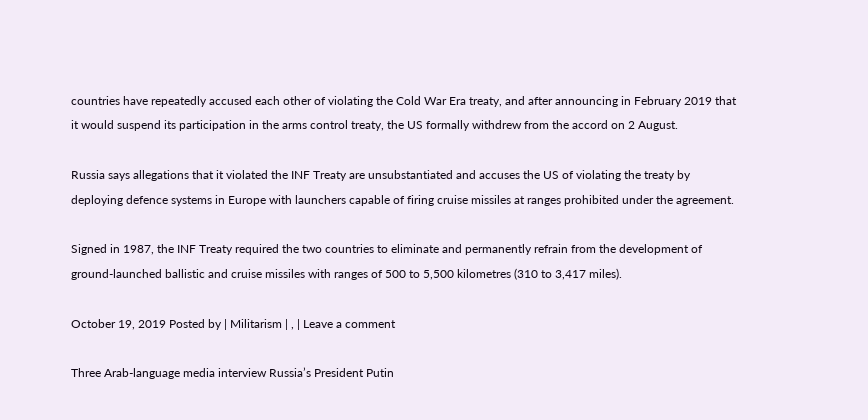countries have repeatedly accused each other of violating the Cold War Era treaty, and after announcing in February 2019 that it would suspend its participation in the arms control treaty, the US formally withdrew from the accord on 2 August.

Russia says allegations that it violated the INF Treaty are unsubstantiated and accuses the US of violating the treaty by deploying defence systems in Europe with launchers capable of firing cruise missiles at ranges prohibited under the agreement.

Signed in 1987, the INF Treaty required the two countries to eliminate and permanently refrain from the development of ground-launched ballistic and cruise missiles with ranges of 500 to 5,500 kilometres (310 to 3,417 miles).

October 19, 2019 Posted by | Militarism | , | Leave a comment

Three Arab-language media interview Russia’s President Putin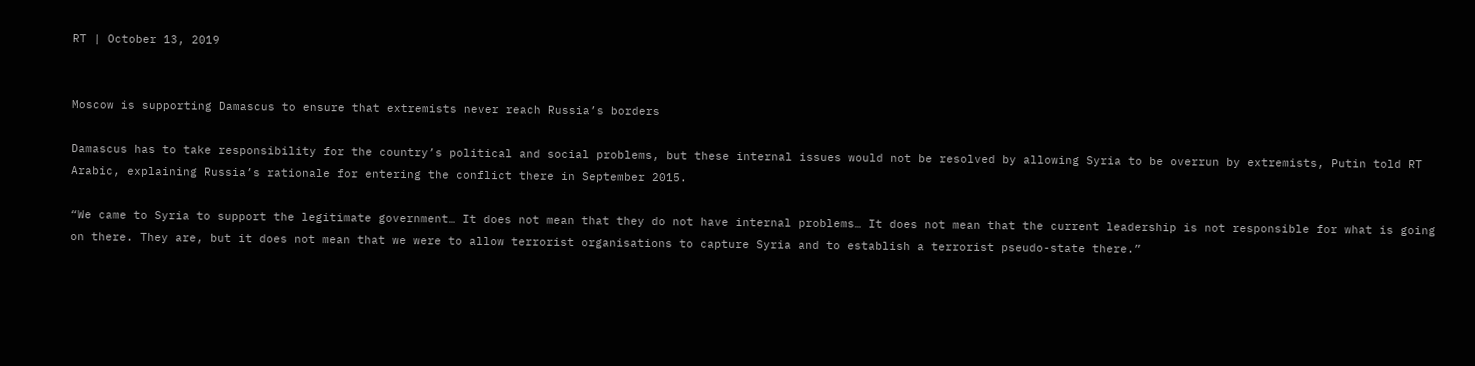RT | October 13, 2019


Moscow is supporting Damascus to ensure that extremists never reach Russia’s borders

Damascus has to take responsibility for the country’s political and social problems, but these internal issues would not be resolved by allowing Syria to be overrun by extremists, Putin told RT Arabic, explaining Russia’s rationale for entering the conflict there in September 2015.

“We came to Syria to support the legitimate government… It does not mean that they do not have internal problems… It does not mean that the current leadership is not responsible for what is going on there. They are, but it does not mean that we were to allow terrorist organisations to capture Syria and to establish a terrorist pseudo-state there.”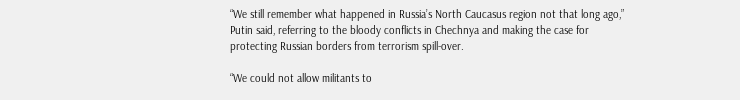“We still remember what happened in Russia’s North Caucasus region not that long ago,” Putin said, referring to the bloody conflicts in Chechnya and making the case for protecting Russian borders from terrorism spill-over.

“We could not allow militants to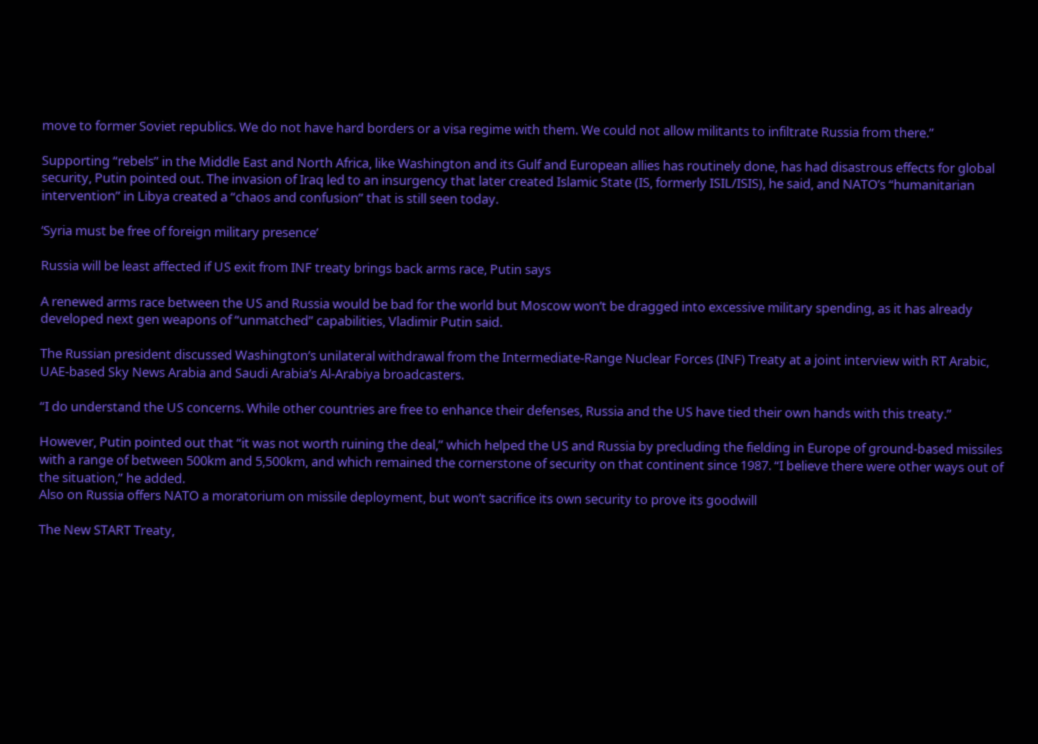move to former Soviet republics. We do not have hard borders or a visa regime with them. We could not allow militants to infiltrate Russia from there.”

Supporting “rebels” in the Middle East and North Africa, like Washington and its Gulf and European allies has routinely done, has had disastrous effects for global security, Putin pointed out. The invasion of Iraq led to an insurgency that later created Islamic State (IS, formerly ISIL/ISIS), he said, and NATO’s “humanitarian intervention” in Libya created a “chaos and confusion” that is still seen today.

‘Syria must be free of foreign military presence’

Russia will be least affected if US exit from INF treaty brings back arms race, Putin says

A renewed arms race between the US and Russia would be bad for the world but Moscow won’t be dragged into excessive military spending, as it has already developed next gen weapons of “unmatched” capabilities, Vladimir Putin said.

The Russian president discussed Washington’s unilateral withdrawal from the Intermediate-Range Nuclear Forces (INF) Treaty at a joint interview with RT Arabic, UAE-based Sky News Arabia and Saudi Arabia’s Al-Arabiya broadcasters.

“I do understand the US concerns. While other countries are free to enhance their defenses, Russia and the US have tied their own hands with this treaty.”

However, Putin pointed out that “it was not worth ruining the deal,” which helped the US and Russia by precluding the fielding in Europe of ground-based missiles with a range of between 500km and 5,500km, and which remained the cornerstone of security on that continent since 1987. “I believe there were other ways out of the situation,” he added.
Also on Russia offers NATO a moratorium on missile deployment, but won’t sacrifice its own security to prove its goodwill

The New START Treaty,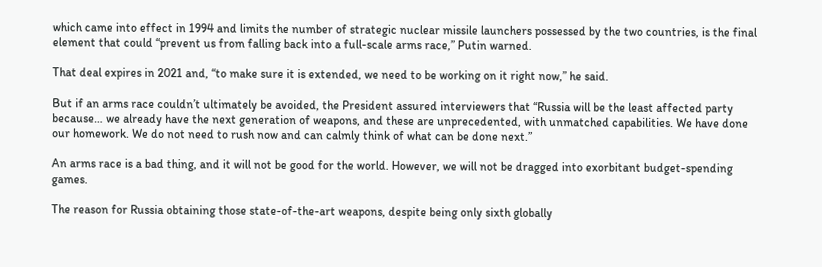which came into effect in 1994 and limits the number of strategic nuclear missile launchers possessed by the two countries, is the final element that could “prevent us from falling back into a full-scale arms race,” Putin warned.

That deal expires in 2021 and, “to make sure it is extended, we need to be working on it right now,” he said.

But if an arms race couldn’t ultimately be avoided, the President assured interviewers that “Russia will be the least affected party because… we already have the next generation of weapons, and these are unprecedented, with unmatched capabilities. We have done our homework. We do not need to rush now and can calmly think of what can be done next.”

An arms race is a bad thing, and it will not be good for the world. However, we will not be dragged into exorbitant budget-spending games.

The reason for Russia obtaining those state-of-the-art weapons, despite being only sixth globally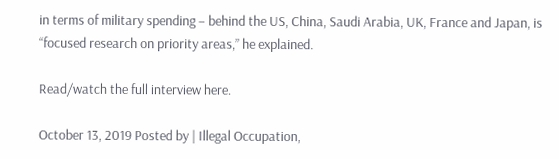in terms of military spending – behind the US, China, Saudi Arabia, UK, France and Japan, is “focused research on priority areas,” he explained.

Read/watch the full interview here.

October 13, 2019 Posted by | Illegal Occupation,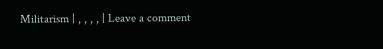Militarism | , , , , | Leave a comment